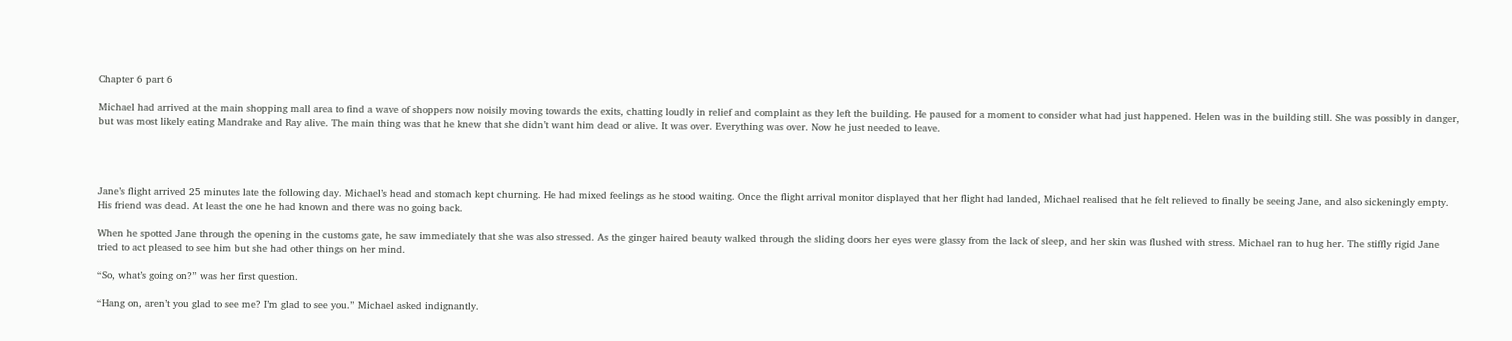Chapter 6 part 6

Michael had arrived at the main shopping mall area to find a wave of shoppers now noisily moving towards the exits, chatting loudly in relief and complaint as they left the building. He paused for a moment to consider what had just happened. Helen was in the building still. She was possibly in danger, but was most likely eating Mandrake and Ray alive. The main thing was that he knew that she didn’t want him dead or alive. It was over. Everything was over. Now he just needed to leave.




Jane’s flight arrived 25 minutes late the following day. Michael’s head and stomach kept churning. He had mixed feelings as he stood waiting. Once the flight arrival monitor displayed that her flight had landed, Michael realised that he felt relieved to finally be seeing Jane, and also sickeningly empty. His friend was dead. At least the one he had known and there was no going back.

When he spotted Jane through the opening in the customs gate, he saw immediately that she was also stressed. As the ginger haired beauty walked through the sliding doors her eyes were glassy from the lack of sleep, and her skin was flushed with stress. Michael ran to hug her. The stiffly rigid Jane tried to act pleased to see him but she had other things on her mind.

“So, what’s going on?” was her first question.

“Hang on, aren’t you glad to see me? I’m glad to see you.” Michael asked indignantly.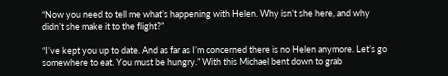“Now you need to tell me what’s happening with Helen. Why isn’t she here, and why didn’t she make it to the flight?”

“I’ve kept you up to date. And as far as I’m concerned there is no Helen anymore. Let’s go somewhere to eat. You must be hungry.” With this Michael bent down to grab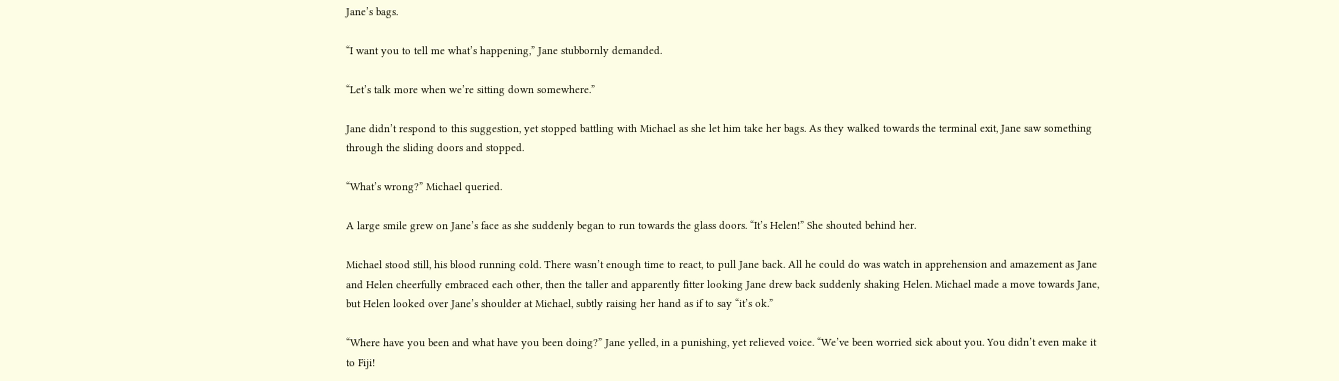Jane’s bags.

“I want you to tell me what’s happening,” Jane stubbornly demanded.

“Let’s talk more when we’re sitting down somewhere.”

Jane didn’t respond to this suggestion, yet stopped battling with Michael as she let him take her bags. As they walked towards the terminal exit, Jane saw something through the sliding doors and stopped.

“What’s wrong?” Michael queried.

A large smile grew on Jane’s face as she suddenly began to run towards the glass doors. “It’s Helen!” She shouted behind her.

Michael stood still, his blood running cold. There wasn’t enough time to react, to pull Jane back. All he could do was watch in apprehension and amazement as Jane and Helen cheerfully embraced each other, then the taller and apparently fitter looking Jane drew back suddenly shaking Helen. Michael made a move towards Jane, but Helen looked over Jane’s shoulder at Michael, subtly raising her hand as if to say “it’s ok.”

“Where have you been and what have you been doing?” Jane yelled, in a punishing, yet relieved voice. “We’ve been worried sick about you. You didn’t even make it to Fiji!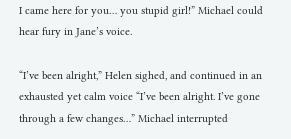I came here for you… you stupid girl!” Michael could hear fury in Jane’s voice.

“I’ve been alright,” Helen sighed, and continued in an exhausted yet calm voice “I’ve been alright. I’ve gone through a few changes…” Michael interrupted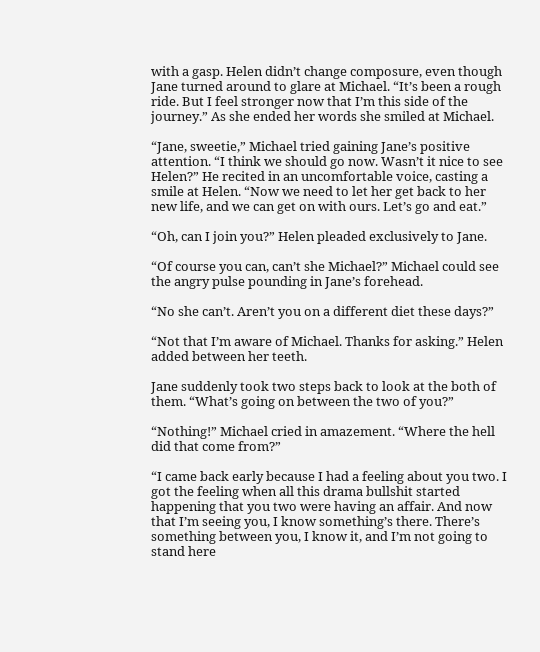with a gasp. Helen didn’t change composure, even though Jane turned around to glare at Michael. “It’s been a rough ride. But I feel stronger now that I’m this side of the journey.” As she ended her words she smiled at Michael.

“Jane, sweetie,” Michael tried gaining Jane’s positive attention. “I think we should go now. Wasn’t it nice to see Helen?” He recited in an uncomfortable voice, casting a smile at Helen. “Now we need to let her get back to her new life, and we can get on with ours. Let’s go and eat.”

“Oh, can I join you?” Helen pleaded exclusively to Jane.

“Of course you can, can’t she Michael?” Michael could see the angry pulse pounding in Jane’s forehead.

“No she can’t. Aren’t you on a different diet these days?”

“Not that I’m aware of Michael. Thanks for asking.” Helen added between her teeth.

Jane suddenly took two steps back to look at the both of them. “What’s going on between the two of you?”

“Nothing!” Michael cried in amazement. “Where the hell did that come from?”

“I came back early because I had a feeling about you two. I got the feeling when all this drama bullshit started happening that you two were having an affair. And now that I’m seeing you, I know something’s there. There’s something between you, I know it, and I’m not going to stand here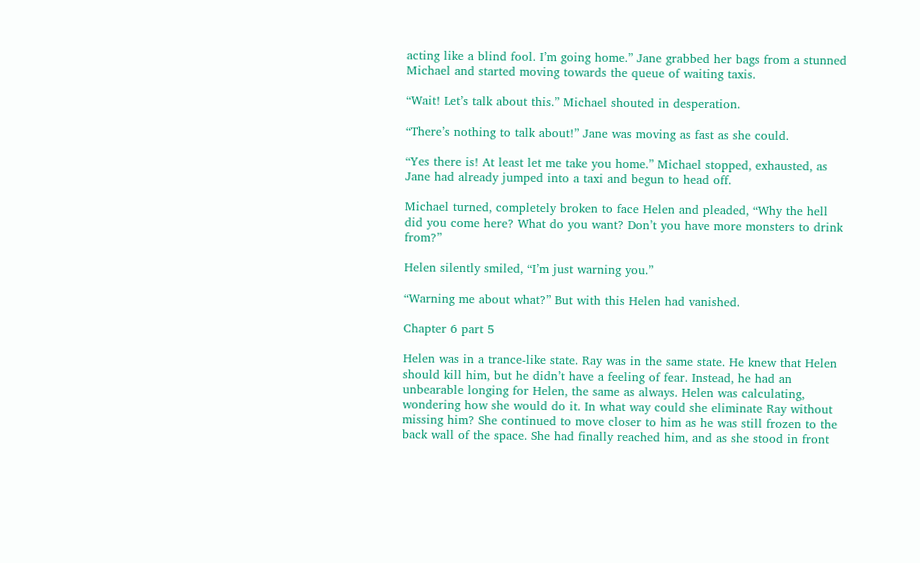acting like a blind fool. I’m going home.” Jane grabbed her bags from a stunned Michael and started moving towards the queue of waiting taxis.

“Wait! Let’s talk about this.” Michael shouted in desperation.

“There’s nothing to talk about!” Jane was moving as fast as she could.

“Yes there is! At least let me take you home.” Michael stopped, exhausted, as Jane had already jumped into a taxi and begun to head off.

Michael turned, completely broken to face Helen and pleaded, “Why the hell did you come here? What do you want? Don’t you have more monsters to drink from?”

Helen silently smiled, “I’m just warning you.”

“Warning me about what?” But with this Helen had vanished.

Chapter 6 part 5

Helen was in a trance-like state. Ray was in the same state. He knew that Helen should kill him, but he didn’t have a feeling of fear. Instead, he had an unbearable longing for Helen, the same as always. Helen was calculating, wondering how she would do it. In what way could she eliminate Ray without missing him? She continued to move closer to him as he was still frozen to the back wall of the space. She had finally reached him, and as she stood in front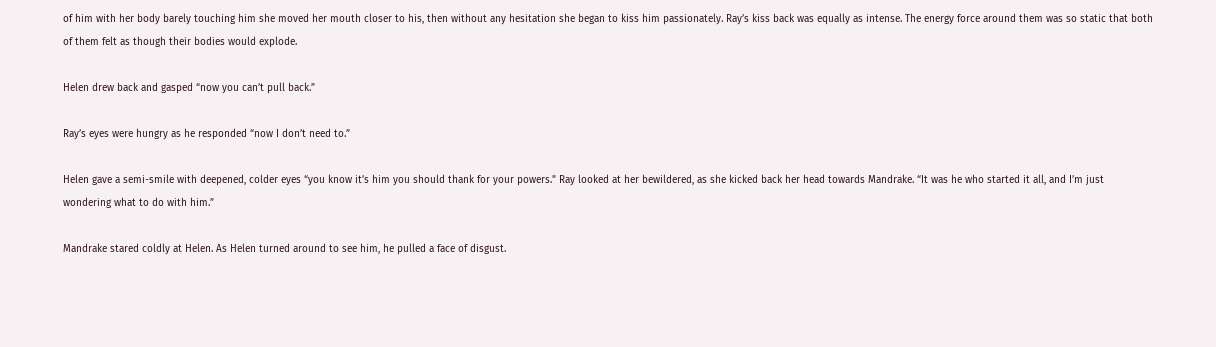of him with her body barely touching him she moved her mouth closer to his, then without any hesitation she began to kiss him passionately. Ray’s kiss back was equally as intense. The energy force around them was so static that both of them felt as though their bodies would explode.

Helen drew back and gasped “now you can’t pull back.”

Ray’s eyes were hungry as he responded “now I don’t need to.”

Helen gave a semi-smile with deepened, colder eyes “you know it’s him you should thank for your powers.” Ray looked at her bewildered, as she kicked back her head towards Mandrake. “It was he who started it all, and I’m just wondering what to do with him.”

Mandrake stared coldly at Helen. As Helen turned around to see him, he pulled a face of disgust.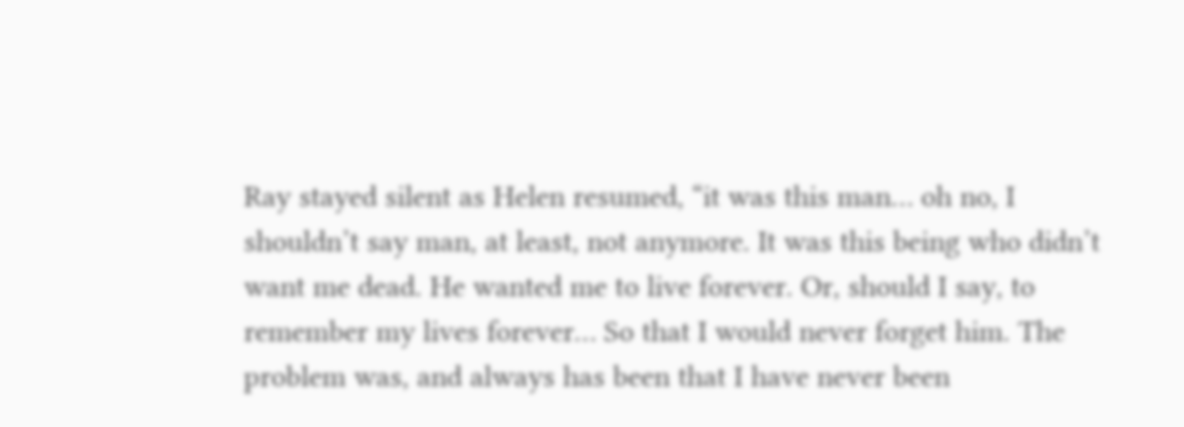Ray stayed silent as Helen resumed, “it was this man… oh no, I shouldn’t say man, at least, not anymore. It was this being who didn’t want me dead. He wanted me to live forever. Or, should I say, to remember my lives forever… So that I would never forget him. The problem was, and always has been that I have never been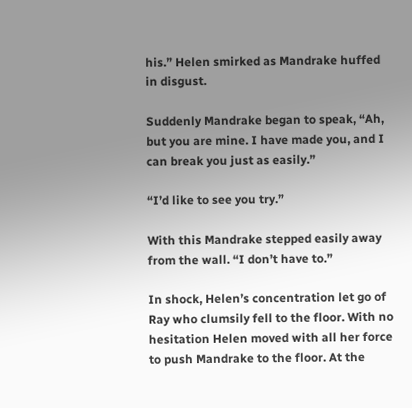his.” Helen smirked as Mandrake huffed in disgust.

Suddenly Mandrake began to speak, “Ah, but you are mine. I have made you, and I can break you just as easily.”

“I’d like to see you try.”

With this Mandrake stepped easily away from the wall. “I don’t have to.”

In shock, Helen’s concentration let go of Ray who clumsily fell to the floor. With no hesitation Helen moved with all her force to push Mandrake to the floor. At the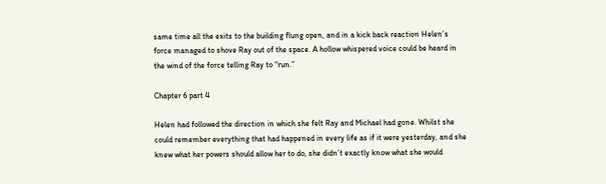same time all the exits to the building flung open, and in a kick back reaction Helen’s force managed to shove Ray out of the space. A hollow whispered voice could be heard in the wind of the force telling Ray to “run.”

Chapter 6 part 4

Helen had followed the direction in which she felt Ray and Michael had gone. Whilst she could remember everything that had happened in every life as if it were yesterday, and she knew what her powers should allow her to do, she didn’t exactly know what she would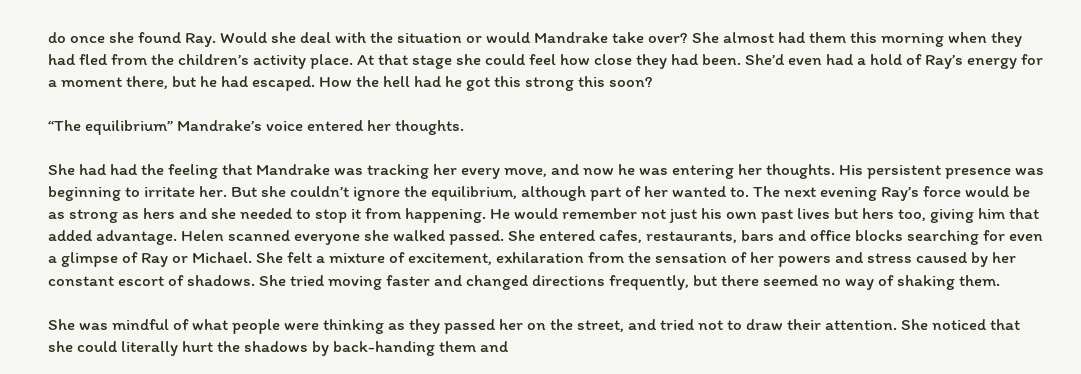do once she found Ray. Would she deal with the situation or would Mandrake take over? She almost had them this morning when they had fled from the children’s activity place. At that stage she could feel how close they had been. She’d even had a hold of Ray’s energy for a moment there, but he had escaped. How the hell had he got this strong this soon?

“The equilibrium” Mandrake’s voice entered her thoughts.

She had had the feeling that Mandrake was tracking her every move, and now he was entering her thoughts. His persistent presence was beginning to irritate her. But she couldn’t ignore the equilibrium, although part of her wanted to. The next evening Ray’s force would be as strong as hers and she needed to stop it from happening. He would remember not just his own past lives but hers too, giving him that added advantage. Helen scanned everyone she walked passed. She entered cafes, restaurants, bars and office blocks searching for even a glimpse of Ray or Michael. She felt a mixture of excitement, exhilaration from the sensation of her powers and stress caused by her constant escort of shadows. She tried moving faster and changed directions frequently, but there seemed no way of shaking them.

She was mindful of what people were thinking as they passed her on the street, and tried not to draw their attention. She noticed that she could literally hurt the shadows by back-handing them and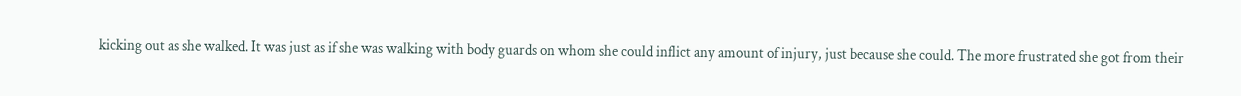kicking out as she walked. It was just as if she was walking with body guards on whom she could inflict any amount of injury, just because she could. The more frustrated she got from their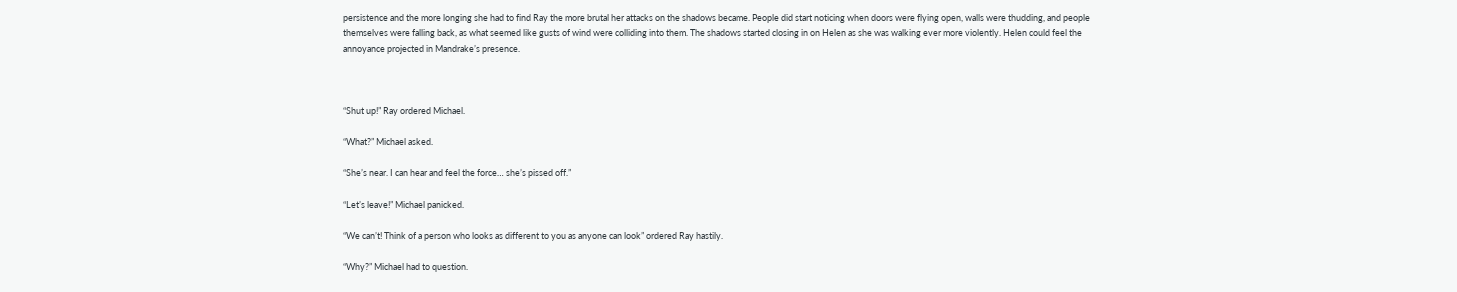persistence and the more longing she had to find Ray the more brutal her attacks on the shadows became. People did start noticing when doors were flying open, walls were thudding, and people themselves were falling back, as what seemed like gusts of wind were colliding into them. The shadows started closing in on Helen as she was walking ever more violently. Helen could feel the annoyance projected in Mandrake’s presence.



“Shut up!” Ray ordered Michael.

“What?” Michael asked.

“She’s near. I can hear and feel the force… she’s pissed off.”

“Let’s leave!” Michael panicked.

“We can’t! Think of a person who looks as different to you as anyone can look” ordered Ray hastily.

“Why?” Michael had to question.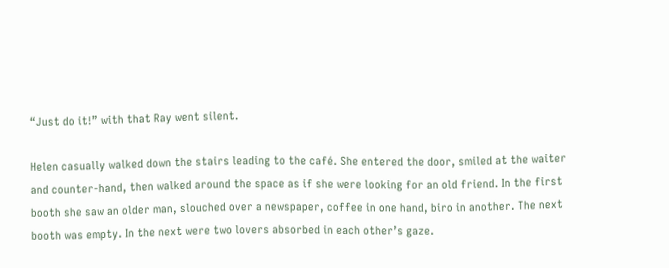“Just do it!” with that Ray went silent.

Helen casually walked down the stairs leading to the café. She entered the door, smiled at the waiter and counter-hand, then walked around the space as if she were looking for an old friend. In the first booth she saw an older man, slouched over a newspaper, coffee in one hand, biro in another. The next booth was empty. In the next were two lovers absorbed in each other’s gaze.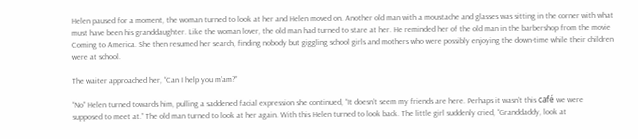Helen paused for a moment, the woman turned to look at her and Helen moved on. Another old man with a moustache and glasses was sitting in the corner with what must have been his granddaughter. Like the woman lover, the old man had turned to stare at her. He reminded her of the old man in the barbershop from the movie Coming to America. She then resumed her search, finding nobody but giggling school girls and mothers who were possibly enjoying the down-time while their children were at school.

The waiter approached her, “Can I help you m’am?”

“No” Helen turned towards him, pulling a saddened facial expression she continued, “It doesn’t seem my friends are here. Perhaps it wasn’t this café we were supposed to meet at.” The old man turned to look at her again. With this Helen turned to look back. The little girl suddenly cried, “Granddaddy, look at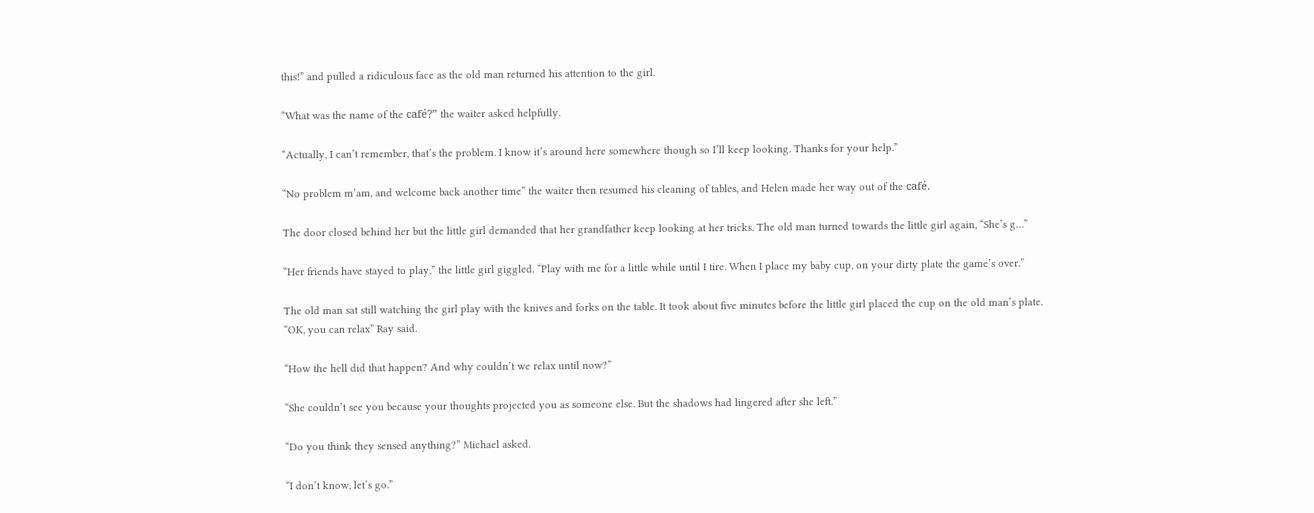this!” and pulled a ridiculous face as the old man returned his attention to the girl.

“What was the name of the café?” the waiter asked helpfully.

“Actually, I can’t remember, that’s the problem. I know it’s around here somewhere though so I’ll keep looking. Thanks for your help.”

“No problem m’am, and welcome back another time” the waiter then resumed his cleaning of tables, and Helen made her way out of the café.

The door closed behind her but the little girl demanded that her grandfather keep looking at her tricks. The old man turned towards the little girl again, “She’s g…”

“Her friends have stayed to play,” the little girl giggled. “Play with me for a little while until I tire. When I place my baby cup, on your dirty plate the game’s over.”

The old man sat still watching the girl play with the knives and forks on the table. It took about five minutes before the little girl placed the cup on the old man’s plate. “OK, you can relax” Ray said.

“How the hell did that happen? And why couldn’t we relax until now?”

“She couldn’t see you because your thoughts projected you as someone else. But the shadows had lingered after she left.”

“Do you think they sensed anything?” Michael asked.

“I don’t know, let’s go.”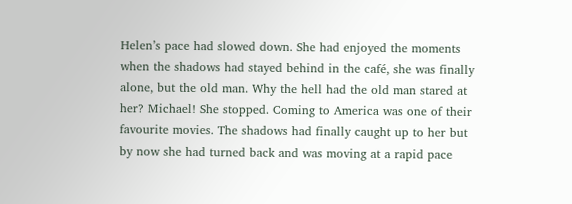Helen’s pace had slowed down. She had enjoyed the moments when the shadows had stayed behind in the café, she was finally alone, but the old man. Why the hell had the old man stared at her? Michael! She stopped. Coming to America was one of their favourite movies. The shadows had finally caught up to her but by now she had turned back and was moving at a rapid pace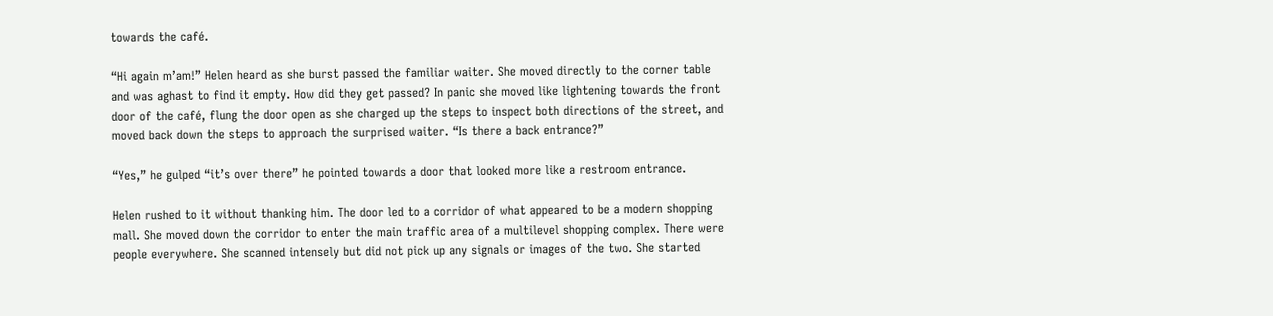towards the café.

“Hi again m’am!” Helen heard as she burst passed the familiar waiter. She moved directly to the corner table and was aghast to find it empty. How did they get passed? In panic she moved like lightening towards the front door of the café, flung the door open as she charged up the steps to inspect both directions of the street, and moved back down the steps to approach the surprised waiter. “Is there a back entrance?”

“Yes,” he gulped “it’s over there” he pointed towards a door that looked more like a restroom entrance.

Helen rushed to it without thanking him. The door led to a corridor of what appeared to be a modern shopping mall. She moved down the corridor to enter the main traffic area of a multilevel shopping complex. There were people everywhere. She scanned intensely but did not pick up any signals or images of the two. She started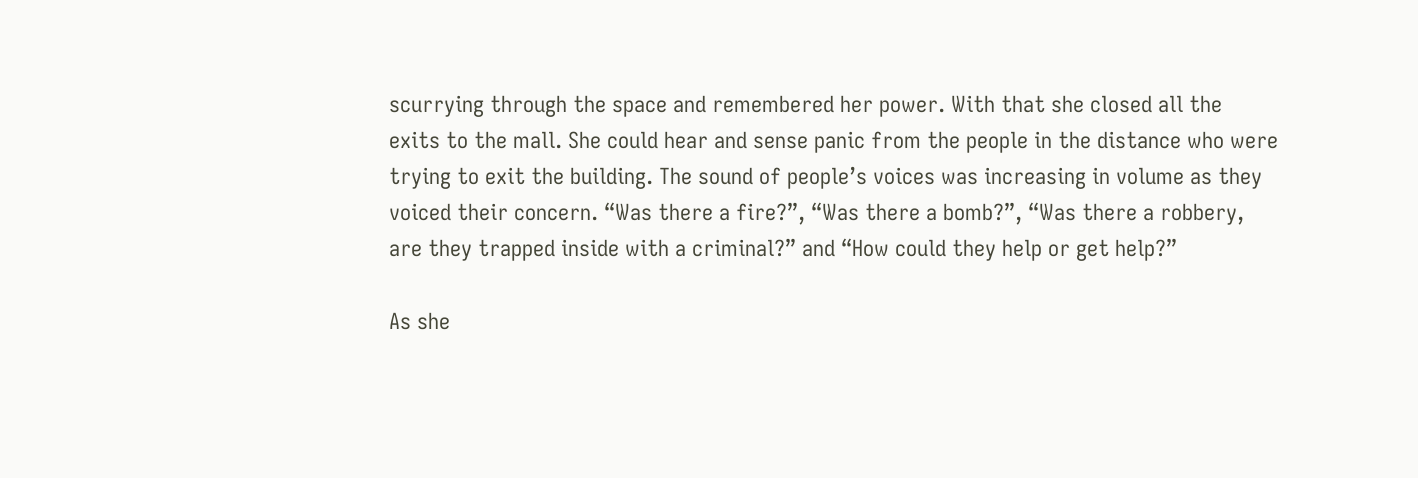scurrying through the space and remembered her power. With that she closed all the exits to the mall. She could hear and sense panic from the people in the distance who were trying to exit the building. The sound of people’s voices was increasing in volume as they voiced their concern. “Was there a fire?”, “Was there a bomb?”, “Was there a robbery, are they trapped inside with a criminal?” and “How could they help or get help?”

As she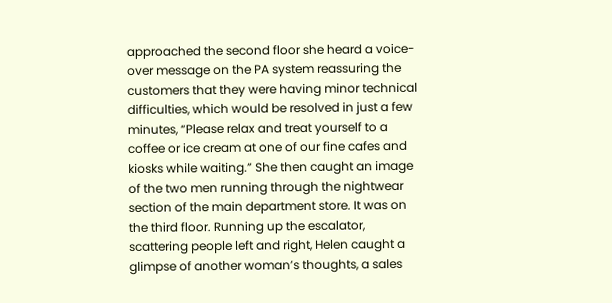approached the second floor she heard a voice-over message on the PA system reassuring the customers that they were having minor technical difficulties, which would be resolved in just a few minutes, “Please relax and treat yourself to a coffee or ice cream at one of our fine cafes and  kiosks while waiting.” She then caught an image of the two men running through the nightwear section of the main department store. It was on the third floor. Running up the escalator, scattering people left and right, Helen caught a glimpse of another woman’s thoughts, a sales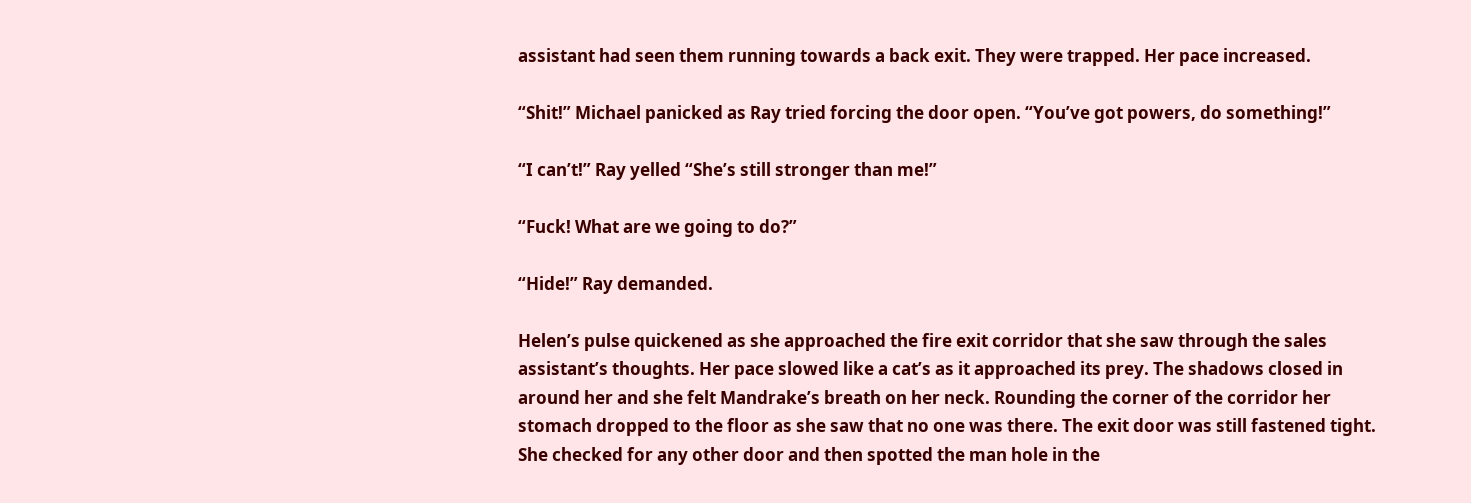assistant had seen them running towards a back exit. They were trapped. Her pace increased.

“Shit!” Michael panicked as Ray tried forcing the door open. “You’ve got powers, do something!”

“I can’t!” Ray yelled “She’s still stronger than me!”

“Fuck! What are we going to do?”

“Hide!” Ray demanded.

Helen’s pulse quickened as she approached the fire exit corridor that she saw through the sales assistant’s thoughts. Her pace slowed like a cat’s as it approached its prey. The shadows closed in around her and she felt Mandrake’s breath on her neck. Rounding the corner of the corridor her stomach dropped to the floor as she saw that no one was there. The exit door was still fastened tight. She checked for any other door and then spotted the man hole in the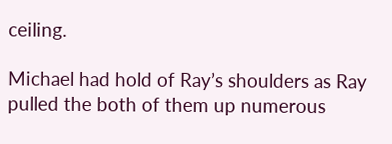ceiling.

Michael had hold of Ray’s shoulders as Ray pulled the both of them up numerous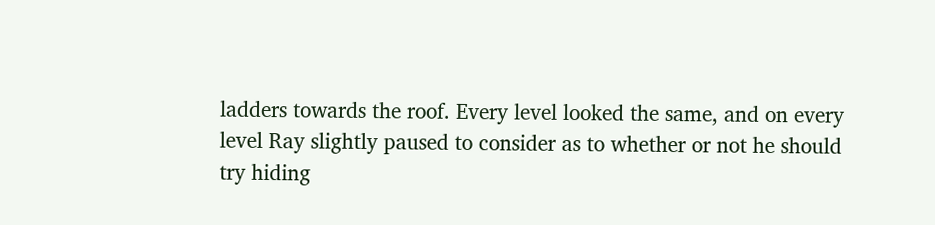ladders towards the roof. Every level looked the same, and on every level Ray slightly paused to consider as to whether or not he should try hiding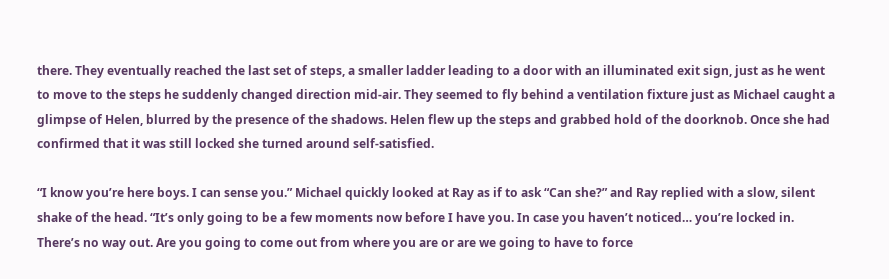there. They eventually reached the last set of steps, a smaller ladder leading to a door with an illuminated exit sign, just as he went to move to the steps he suddenly changed direction mid-air. They seemed to fly behind a ventilation fixture just as Michael caught a glimpse of Helen, blurred by the presence of the shadows. Helen flew up the steps and grabbed hold of the doorknob. Once she had confirmed that it was still locked she turned around self-satisfied.

“I know you’re here boys. I can sense you.” Michael quickly looked at Ray as if to ask “Can she?” and Ray replied with a slow, silent shake of the head. “It’s only going to be a few moments now before I have you. In case you haven’t noticed… you’re locked in. There’s no way out. Are you going to come out from where you are or are we going to have to force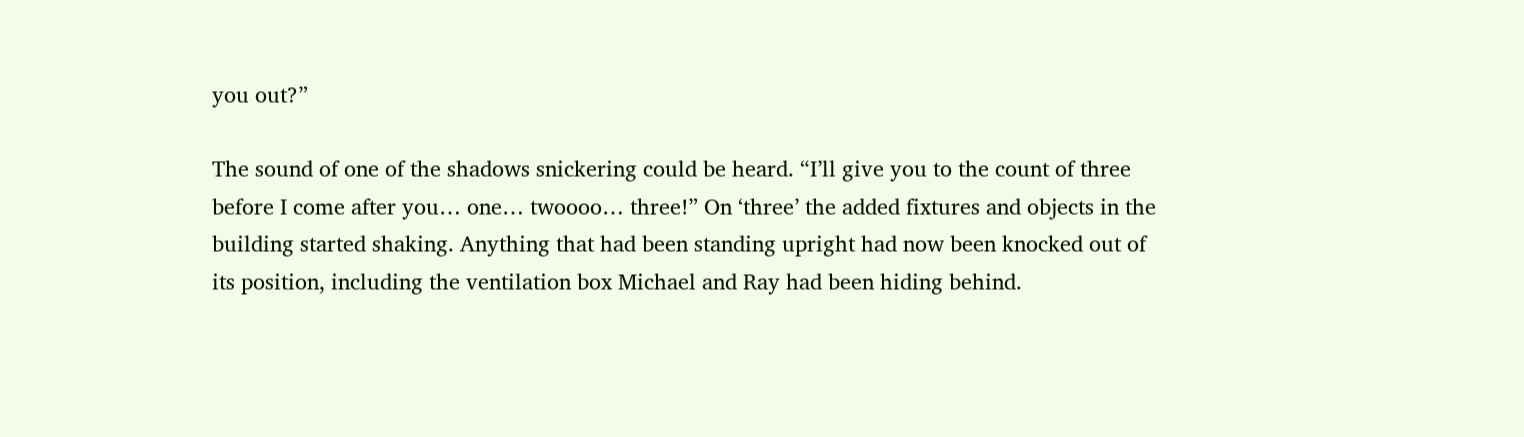you out?”

The sound of one of the shadows snickering could be heard. “I’ll give you to the count of three before I come after you… one… twoooo… three!” On ‘three’ the added fixtures and objects in the building started shaking. Anything that had been standing upright had now been knocked out of its position, including the ventilation box Michael and Ray had been hiding behind.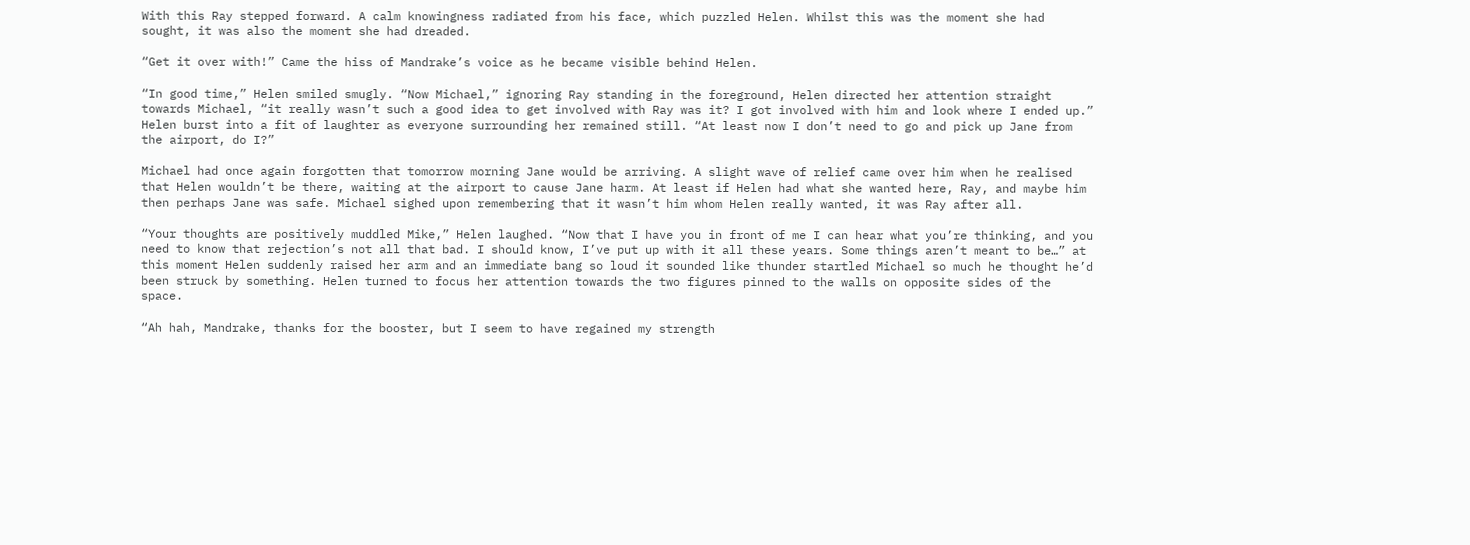With this Ray stepped forward. A calm knowingness radiated from his face, which puzzled Helen. Whilst this was the moment she had sought, it was also the moment she had dreaded.

“Get it over with!” Came the hiss of Mandrake’s voice as he became visible behind Helen.

“In good time,” Helen smiled smugly. “Now Michael,” ignoring Ray standing in the foreground, Helen directed her attention straight towards Michael, “it really wasn’t such a good idea to get involved with Ray was it? I got involved with him and look where I ended up.” Helen burst into a fit of laughter as everyone surrounding her remained still. “At least now I don’t need to go and pick up Jane from the airport, do I?”

Michael had once again forgotten that tomorrow morning Jane would be arriving. A slight wave of relief came over him when he realised that Helen wouldn’t be there, waiting at the airport to cause Jane harm. At least if Helen had what she wanted here, Ray, and maybe him then perhaps Jane was safe. Michael sighed upon remembering that it wasn’t him whom Helen really wanted, it was Ray after all.

“Your thoughts are positively muddled Mike,” Helen laughed. “Now that I have you in front of me I can hear what you’re thinking, and you need to know that rejection’s not all that bad. I should know, I’ve put up with it all these years. Some things aren’t meant to be…” at this moment Helen suddenly raised her arm and an immediate bang so loud it sounded like thunder startled Michael so much he thought he’d been struck by something. Helen turned to focus her attention towards the two figures pinned to the walls on opposite sides of the space.

“Ah hah, Mandrake, thanks for the booster, but I seem to have regained my strength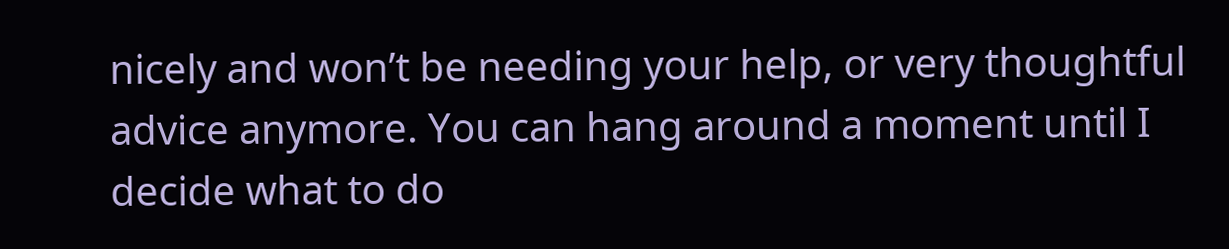nicely and won’t be needing your help, or very thoughtful advice anymore. You can hang around a moment until I decide what to do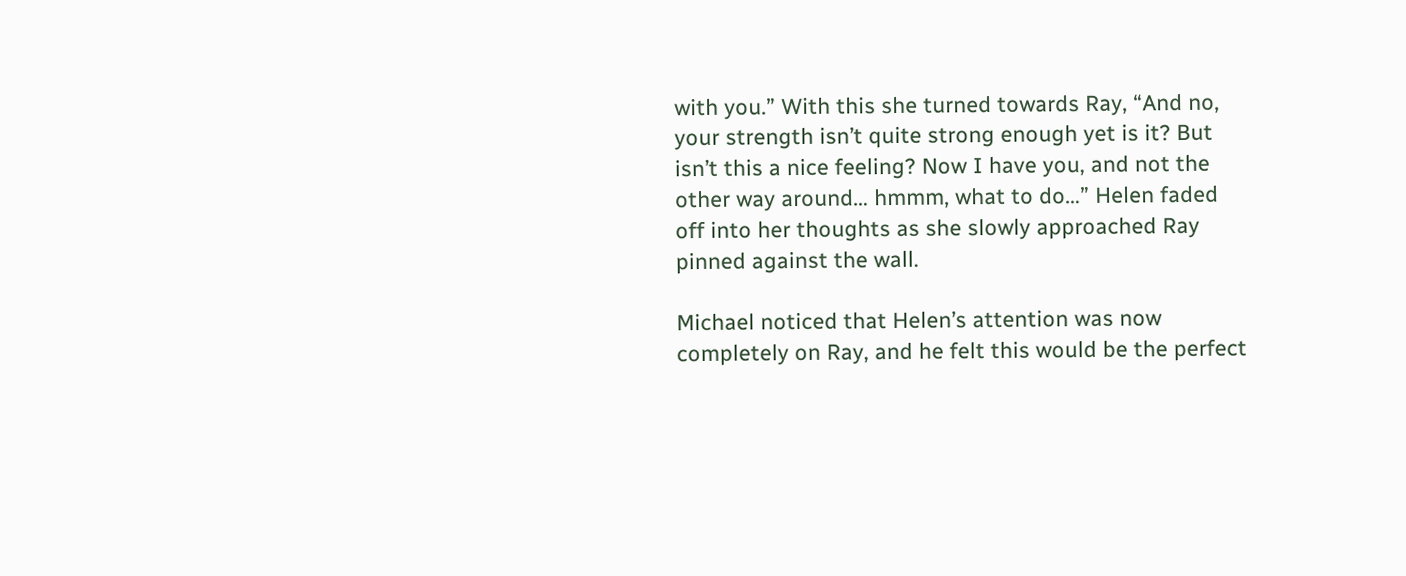with you.” With this she turned towards Ray, “And no, your strength isn’t quite strong enough yet is it? But isn’t this a nice feeling? Now I have you, and not the other way around… hmmm, what to do…” Helen faded off into her thoughts as she slowly approached Ray pinned against the wall.

Michael noticed that Helen’s attention was now completely on Ray, and he felt this would be the perfect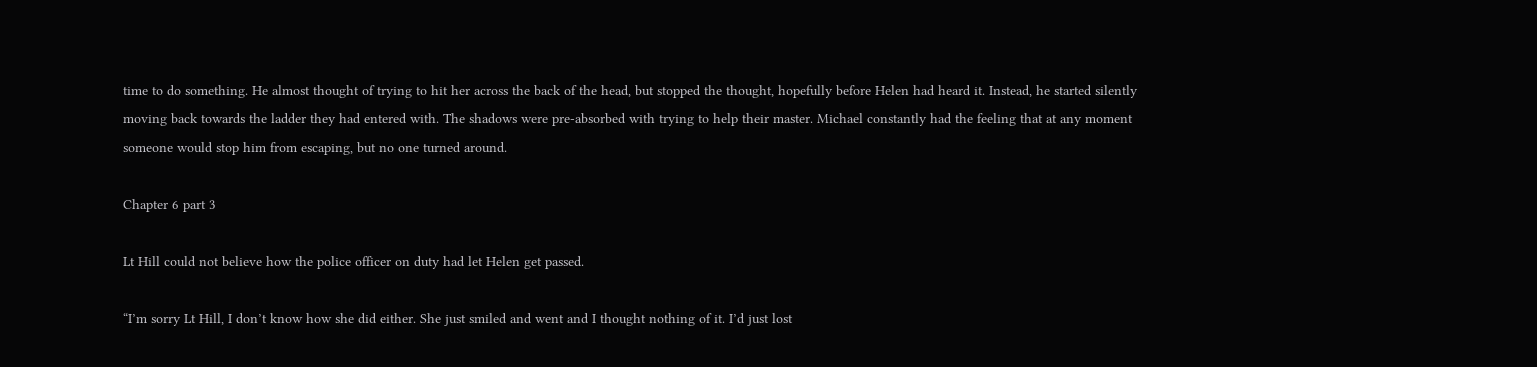time to do something. He almost thought of trying to hit her across the back of the head, but stopped the thought, hopefully before Helen had heard it. Instead, he started silently moving back towards the ladder they had entered with. The shadows were pre-absorbed with trying to help their master. Michael constantly had the feeling that at any moment someone would stop him from escaping, but no one turned around.

Chapter 6 part 3

Lt Hill could not believe how the police officer on duty had let Helen get passed.

“I’m sorry Lt Hill, I don’t know how she did either. She just smiled and went and I thought nothing of it. I’d just lost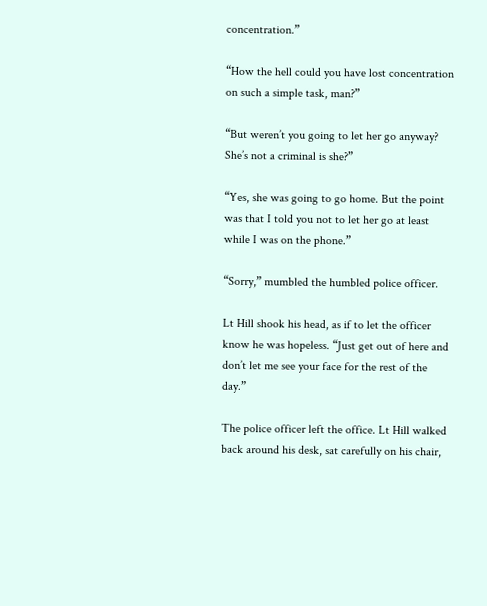concentration.”

“How the hell could you have lost concentration on such a simple task, man?”

“But weren’t you going to let her go anyway? She’s not a criminal is she?”

“Yes, she was going to go home. But the point was that I told you not to let her go at least while I was on the phone.”

“Sorry,” mumbled the humbled police officer.

Lt Hill shook his head, as if to let the officer know he was hopeless. “Just get out of here and don’t let me see your face for the rest of the day.”

The police officer left the office. Lt Hill walked back around his desk, sat carefully on his chair,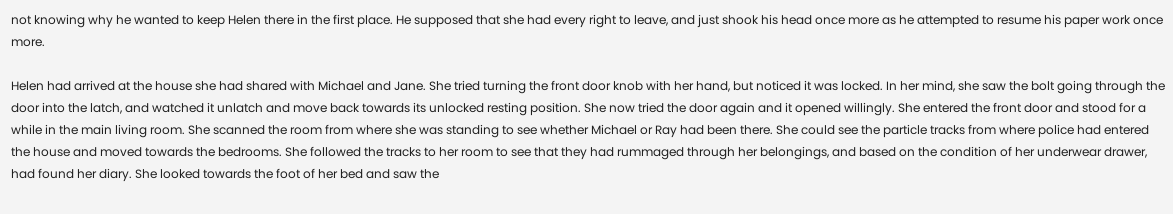not knowing why he wanted to keep Helen there in the first place. He supposed that she had every right to leave, and just shook his head once more as he attempted to resume his paper work once more.

Helen had arrived at the house she had shared with Michael and Jane. She tried turning the front door knob with her hand, but noticed it was locked. In her mind, she saw the bolt going through the door into the latch, and watched it unlatch and move back towards its unlocked resting position. She now tried the door again and it opened willingly. She entered the front door and stood for a while in the main living room. She scanned the room from where she was standing to see whether Michael or Ray had been there. She could see the particle tracks from where police had entered the house and moved towards the bedrooms. She followed the tracks to her room to see that they had rummaged through her belongings, and based on the condition of her underwear drawer, had found her diary. She looked towards the foot of her bed and saw the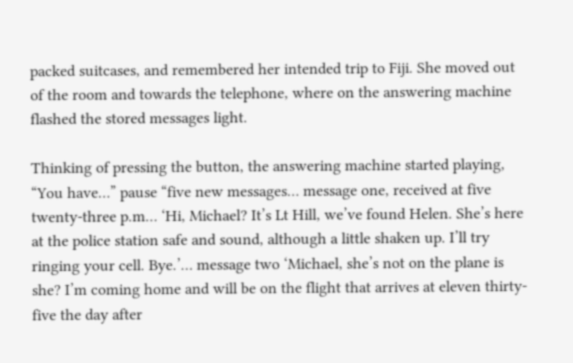packed suitcases, and remembered her intended trip to Fiji. She moved out of the room and towards the telephone, where on the answering machine flashed the stored messages light.

Thinking of pressing the button, the answering machine started playing, “You have…” pause “five new messages… message one, received at five twenty-three p.m… ‘Hi, Michael? It’s Lt Hill, we’ve found Helen. She’s here at the police station safe and sound, although a little shaken up. I’ll try ringing your cell. Bye.’… message two ‘Michael, she’s not on the plane is she? I’m coming home and will be on the flight that arrives at eleven thirty-five the day after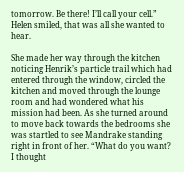tomorrow. Be there! I’ll call your cell.” Helen smiled, that was all she wanted to hear.

She made her way through the kitchen noticing Henrik’s particle trail which had entered through the window, circled the kitchen and moved through the lounge room and had wondered what his mission had been. As she turned around to move back towards the bedrooms she was startled to see Mandrake standing right in front of her. “What do you want? I thought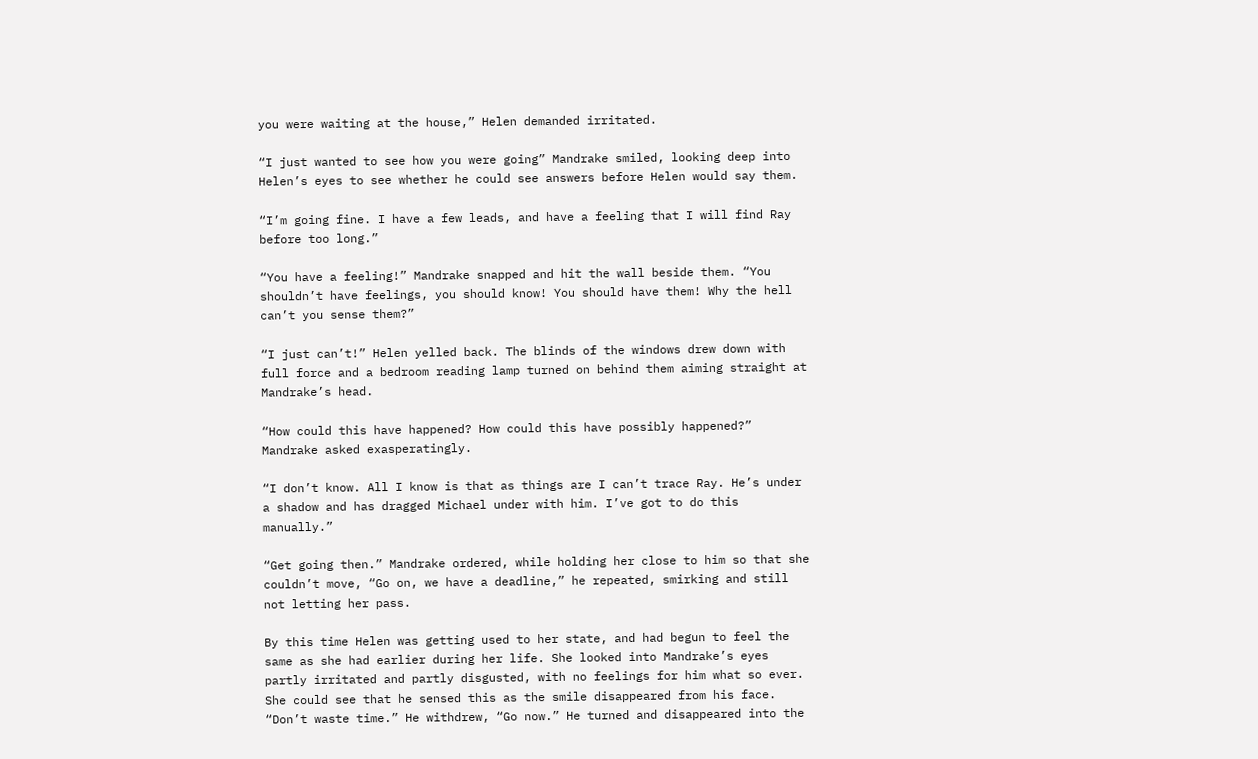you were waiting at the house,” Helen demanded irritated.

“I just wanted to see how you were going” Mandrake smiled, looking deep into Helen’s eyes to see whether he could see answers before Helen would say them.

“I’m going fine. I have a few leads, and have a feeling that I will find Ray before too long.”

“You have a feeling!” Mandrake snapped and hit the wall beside them. “You shouldn’t have feelings, you should know! You should have them! Why the hell can’t you sense them?”

“I just can’t!” Helen yelled back. The blinds of the windows drew down with full force and a bedroom reading lamp turned on behind them aiming straight at Mandrake’s head.

“How could this have happened? How could this have possibly happened?” Mandrake asked exasperatingly.

“I don’t know. All I know is that as things are I can’t trace Ray. He’s under a shadow and has dragged Michael under with him. I’ve got to do this manually.”

“Get going then.” Mandrake ordered, while holding her close to him so that she couldn’t move, “Go on, we have a deadline,” he repeated, smirking and still not letting her pass.

By this time Helen was getting used to her state, and had begun to feel the same as she had earlier during her life. She looked into Mandrake’s eyes partly irritated and partly disgusted, with no feelings for him what so ever. She could see that he sensed this as the smile disappeared from his face. “Don’t waste time.” He withdrew, “Go now.” He turned and disappeared into the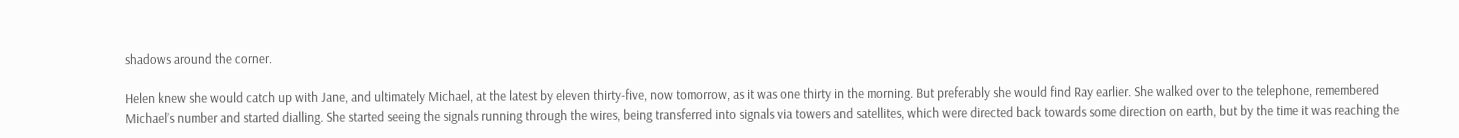shadows around the corner.

Helen knew she would catch up with Jane, and ultimately Michael, at the latest by eleven thirty-five, now tomorrow, as it was one thirty in the morning. But preferably she would find Ray earlier. She walked over to the telephone, remembered Michael’s number and started dialling. She started seeing the signals running through the wires, being transferred into signals via towers and satellites, which were directed back towards some direction on earth, but by the time it was reaching the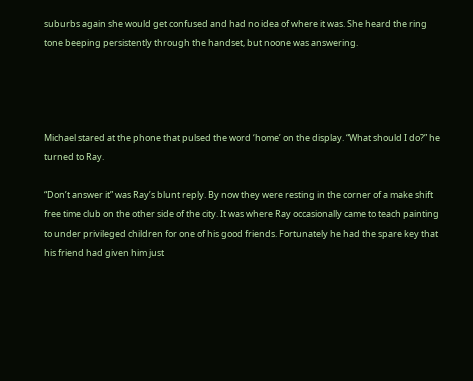suburbs again she would get confused and had no idea of where it was. She heard the ring tone beeping persistently through the handset, but noone was answering.




Michael stared at the phone that pulsed the word ‘home’ on the display. “What should I do?” he turned to Ray.

“Don’t answer it” was Ray’s blunt reply. By now they were resting in the corner of a make shift free time club on the other side of the city. It was where Ray occasionally came to teach painting to under privileged children for one of his good friends. Fortunately he had the spare key that his friend had given him just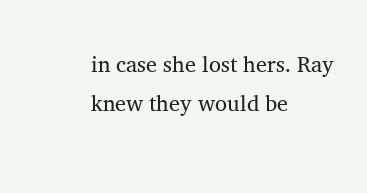in case she lost hers. Ray knew they would be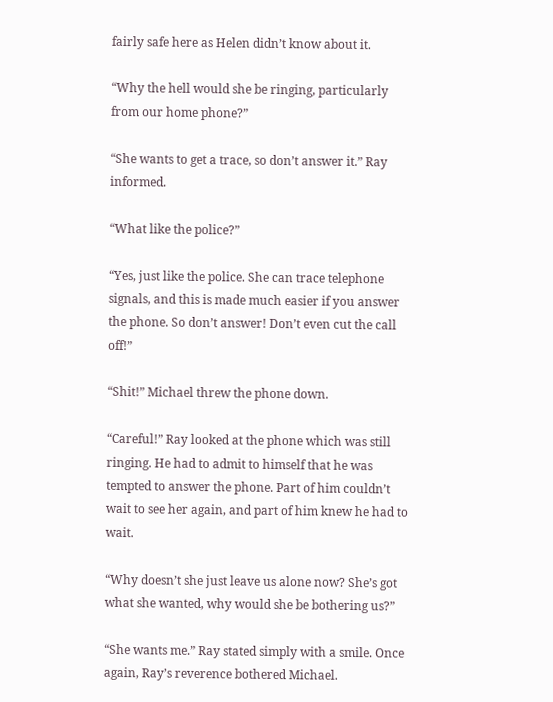fairly safe here as Helen didn’t know about it.

“Why the hell would she be ringing, particularly from our home phone?”

“She wants to get a trace, so don’t answer it.” Ray informed.

“What like the police?”

“Yes, just like the police. She can trace telephone signals, and this is made much easier if you answer the phone. So don’t answer! Don’t even cut the call off!”

“Shit!” Michael threw the phone down.

“Careful!” Ray looked at the phone which was still ringing. He had to admit to himself that he was tempted to answer the phone. Part of him couldn’t wait to see her again, and part of him knew he had to wait.

“Why doesn’t she just leave us alone now? She’s got what she wanted, why would she be bothering us?”

“She wants me.” Ray stated simply with a smile. Once again, Ray’s reverence bothered Michael.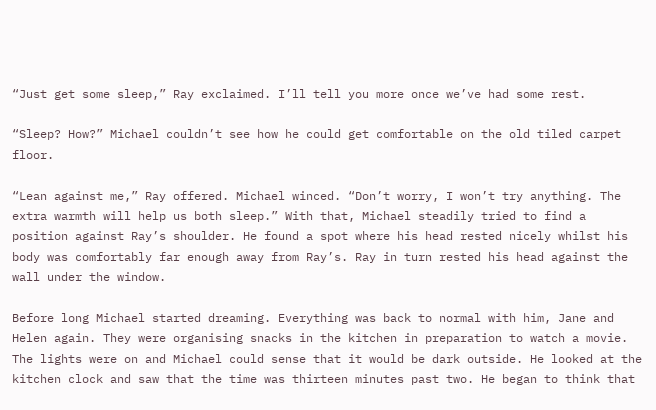“Just get some sleep,” Ray exclaimed. I’ll tell you more once we’ve had some rest.

“Sleep? How?” Michael couldn’t see how he could get comfortable on the old tiled carpet floor.

“Lean against me,” Ray offered. Michael winced. “Don’t worry, I won’t try anything. The extra warmth will help us both sleep.” With that, Michael steadily tried to find a position against Ray’s shoulder. He found a spot where his head rested nicely whilst his body was comfortably far enough away from Ray’s. Ray in turn rested his head against the wall under the window.

Before long Michael started dreaming. Everything was back to normal with him, Jane and Helen again. They were organising snacks in the kitchen in preparation to watch a movie. The lights were on and Michael could sense that it would be dark outside. He looked at the kitchen clock and saw that the time was thirteen minutes past two. He began to think that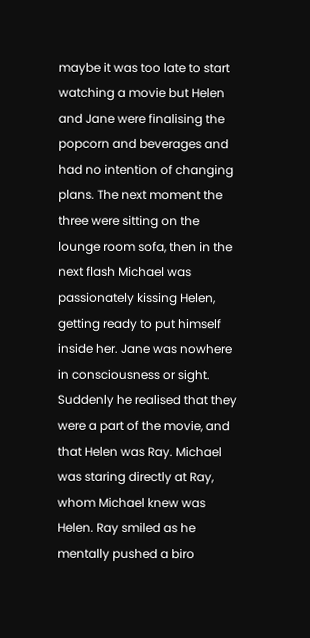maybe it was too late to start watching a movie but Helen and Jane were finalising the popcorn and beverages and had no intention of changing plans. The next moment the three were sitting on the lounge room sofa, then in the next flash Michael was passionately kissing Helen, getting ready to put himself inside her. Jane was nowhere in consciousness or sight. Suddenly he realised that they were a part of the movie, and that Helen was Ray. Michael was staring directly at Ray, whom Michael knew was Helen. Ray smiled as he mentally pushed a biro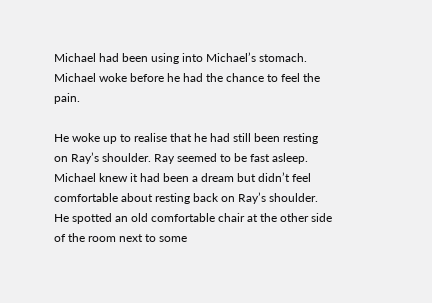Michael had been using into Michael’s stomach. Michael woke before he had the chance to feel the pain.

He woke up to realise that he had still been resting on Ray’s shoulder. Ray seemed to be fast asleep. Michael knew it had been a dream but didn’t feel comfortable about resting back on Ray’s shoulder. He spotted an old comfortable chair at the other side of the room next to some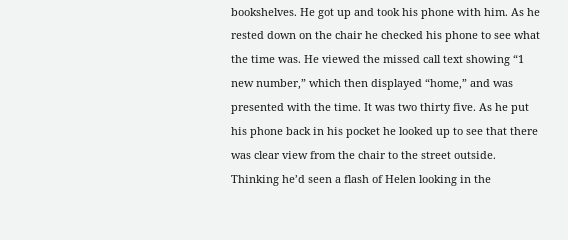bookshelves. He got up and took his phone with him. As he rested down on the chair he checked his phone to see what the time was. He viewed the missed call text showing “1 new number,” which then displayed “home,” and was presented with the time. It was two thirty five. As he put his phone back in his pocket he looked up to see that there was clear view from the chair to the street outside. Thinking he’d seen a flash of Helen looking in the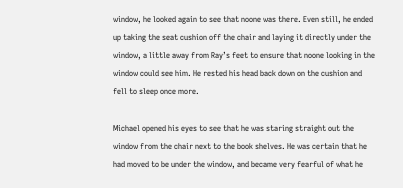window, he looked again to see that noone was there. Even still, he ended up taking the seat cushion off the chair and laying it directly under the window, a little away from Ray’s feet to ensure that noone looking in the window could see him. He rested his head back down on the cushion and fell to sleep once more.

Michael opened his eyes to see that he was staring straight out the window from the chair next to the book shelves. He was certain that he had moved to be under the window, and became very fearful of what he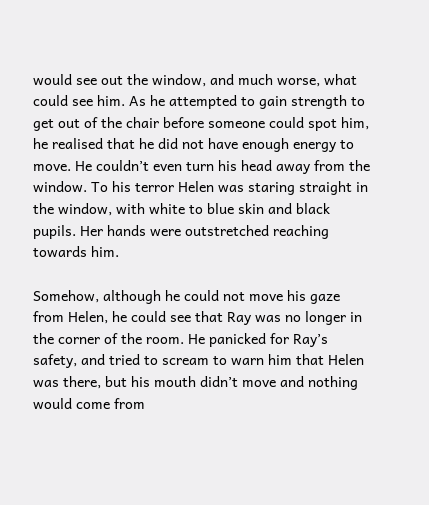would see out the window, and much worse, what could see him. As he attempted to gain strength to get out of the chair before someone could spot him, he realised that he did not have enough energy to move. He couldn’t even turn his head away from the window. To his terror Helen was staring straight in the window, with white to blue skin and black pupils. Her hands were outstretched reaching towards him.

Somehow, although he could not move his gaze from Helen, he could see that Ray was no longer in the corner of the room. He panicked for Ray’s safety, and tried to scream to warn him that Helen was there, but his mouth didn’t move and nothing would come from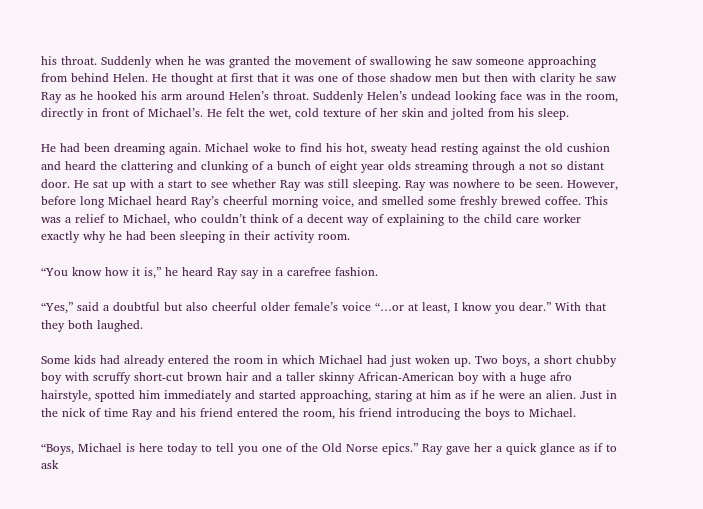his throat. Suddenly when he was granted the movement of swallowing he saw someone approaching from behind Helen. He thought at first that it was one of those shadow men but then with clarity he saw Ray as he hooked his arm around Helen’s throat. Suddenly Helen’s undead looking face was in the room, directly in front of Michael’s. He felt the wet, cold texture of her skin and jolted from his sleep.

He had been dreaming again. Michael woke to find his hot, sweaty head resting against the old cushion and heard the clattering and clunking of a bunch of eight year olds streaming through a not so distant door. He sat up with a start to see whether Ray was still sleeping. Ray was nowhere to be seen. However, before long Michael heard Ray’s cheerful morning voice, and smelled some freshly brewed coffee. This was a relief to Michael, who couldn’t think of a decent way of explaining to the child care worker exactly why he had been sleeping in their activity room.

“You know how it is,” he heard Ray say in a carefree fashion.

“Yes,” said a doubtful but also cheerful older female’s voice “…or at least, I know you dear.” With that they both laughed.

Some kids had already entered the room in which Michael had just woken up. Two boys, a short chubby boy with scruffy short-cut brown hair and a taller skinny African-American boy with a huge afro hairstyle, spotted him immediately and started approaching, staring at him as if he were an alien. Just in the nick of time Ray and his friend entered the room, his friend introducing the boys to Michael.

“Boys, Michael is here today to tell you one of the Old Norse epics.” Ray gave her a quick glance as if to ask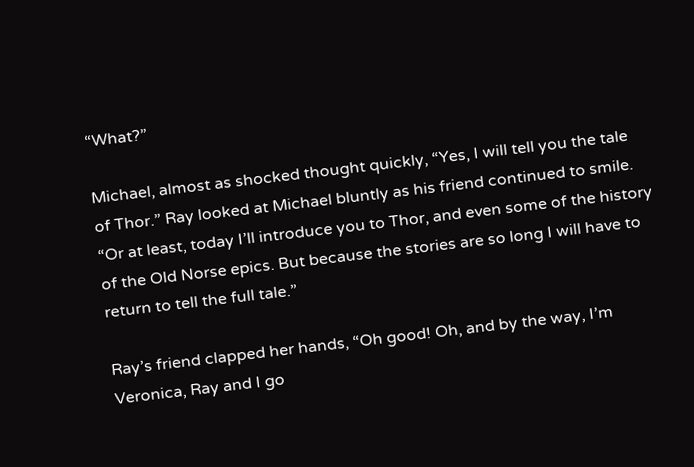“What?”

Michael, almost as shocked thought quickly, “Yes, I will tell you the tale of Thor.” Ray looked at Michael bluntly as his friend continued to smile. “Or at least, today I’ll introduce you to Thor, and even some of the history of the Old Norse epics. But because the stories are so long I will have to return to tell the full tale.”

Ray’s friend clapped her hands, “Oh good! Oh, and by the way, I’m Veronica, Ray and I go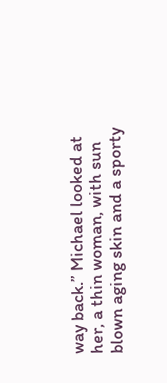way back.” Michael looked at her, a thin woman, with sun blown aging skin and a sporty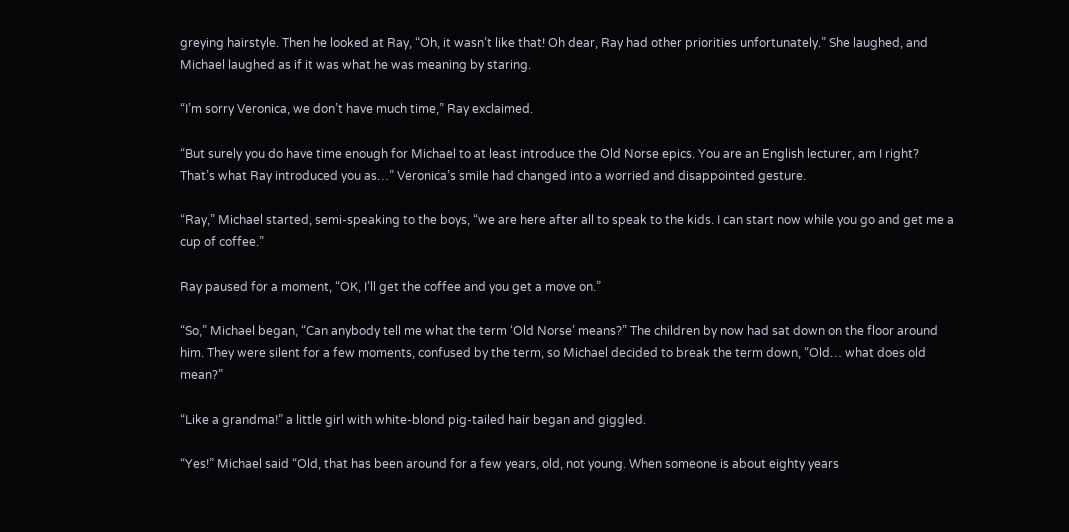greying hairstyle. Then he looked at Ray, “Oh, it wasn’t like that! Oh dear, Ray had other priorities unfortunately.” She laughed, and Michael laughed as if it was what he was meaning by staring.

“I’m sorry Veronica, we don’t have much time,” Ray exclaimed.

“But surely you do have time enough for Michael to at least introduce the Old Norse epics. You are an English lecturer, am I right? That’s what Ray introduced you as…” Veronica’s smile had changed into a worried and disappointed gesture.

“Ray,” Michael started, semi-speaking to the boys, “we are here after all to speak to the kids. I can start now while you go and get me a cup of coffee.”

Ray paused for a moment, “OK, I’ll get the coffee and you get a move on.”

“So,” Michael began, “Can anybody tell me what the term ‘Old Norse’ means?” The children by now had sat down on the floor around him. They were silent for a few moments, confused by the term, so Michael decided to break the term down, “Old… what does old mean?”

“Like a grandma!” a little girl with white-blond pig-tailed hair began and giggled.

“Yes!” Michael said “Old, that has been around for a few years, old, not young. When someone is about eighty years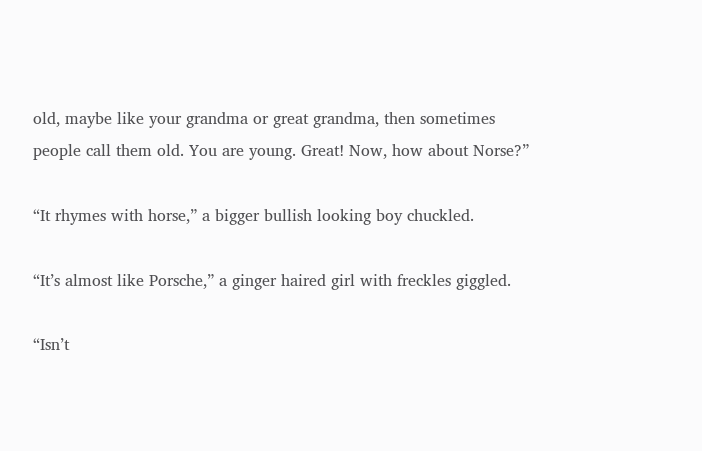old, maybe like your grandma or great grandma, then sometimes people call them old. You are young. Great! Now, how about Norse?”

“It rhymes with horse,” a bigger bullish looking boy chuckled.

“It’s almost like Porsche,” a ginger haired girl with freckles giggled.

“Isn’t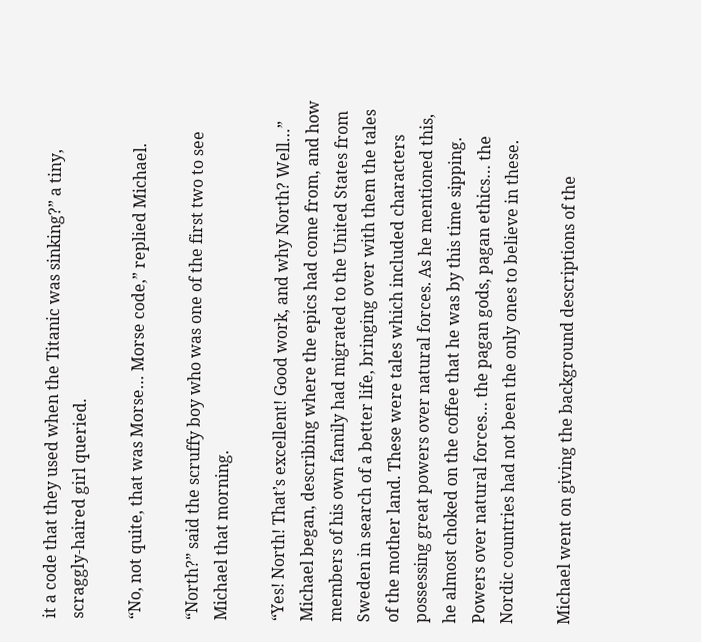it a code that they used when the Titanic was sinking?” a tiny, scraggly-haired girl queried.

“No, not quite, that was Morse… Morse code,” replied Michael.

“North?” said the scruffy boy who was one of the first two to see Michael that morning.

“Yes! North! That’s excellent! Good work, and why North? Well…” Michael began, describing where the epics had come from, and how members of his own family had migrated to the United States from Sweden in search of a better life, bringing over with them the tales of the mother land. These were tales which included characters possessing great powers over natural forces. As he mentioned this, he almost choked on the coffee that he was by this time sipping. Powers over natural forces… the pagan gods, pagan ethics… the Nordic countries had not been the only ones to believe in these.

Michael went on giving the background descriptions of the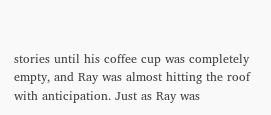stories until his coffee cup was completely empty, and Ray was almost hitting the roof with anticipation. Just as Ray was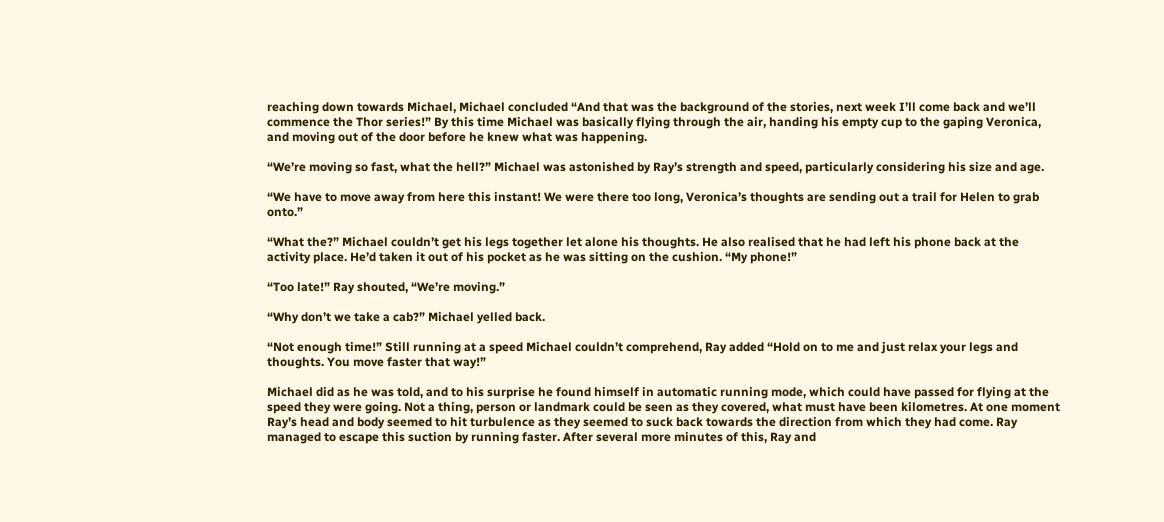reaching down towards Michael, Michael concluded “And that was the background of the stories, next week I’ll come back and we’ll commence the Thor series!” By this time Michael was basically flying through the air, handing his empty cup to the gaping Veronica, and moving out of the door before he knew what was happening.

“We’re moving so fast, what the hell?” Michael was astonished by Ray’s strength and speed, particularly considering his size and age.

“We have to move away from here this instant! We were there too long, Veronica’s thoughts are sending out a trail for Helen to grab onto.”

“What the?” Michael couldn’t get his legs together let alone his thoughts. He also realised that he had left his phone back at the activity place. He’d taken it out of his pocket as he was sitting on the cushion. “My phone!”

“Too late!” Ray shouted, “We’re moving.”

“Why don’t we take a cab?” Michael yelled back.

“Not enough time!” Still running at a speed Michael couldn’t comprehend, Ray added “Hold on to me and just relax your legs and thoughts. You move faster that way!”

Michael did as he was told, and to his surprise he found himself in automatic running mode, which could have passed for flying at the speed they were going. Not a thing, person or landmark could be seen as they covered, what must have been kilometres. At one moment Ray’s head and body seemed to hit turbulence as they seemed to suck back towards the direction from which they had come. Ray managed to escape this suction by running faster. After several more minutes of this, Ray and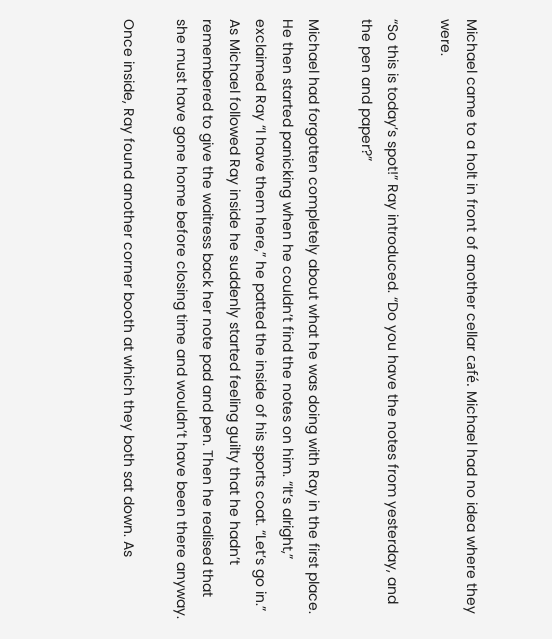Michael came to a holt in front of another cellar café. Michael had no idea where they were.

“So this is today’s spot!” Ray introduced. “Do you have the notes from yesterday, and the pen and paper?”

Michael had forgotten completely about what he was doing with Ray in the first place. He then started panicking when he couldn’t find the notes on him. “It’s alright,” exclaimed Ray “I have them here,” he patted the inside of his sports coat. “Let’s go in.” As Michael followed Ray inside he suddenly started feeling guilty that he hadn’t remembered to give the waitress back her note pad and pen. Then he realised that she must have gone home before closing time and wouldn’t have been there anyway.

Once inside, Ray found another corner booth at which they both sat down. As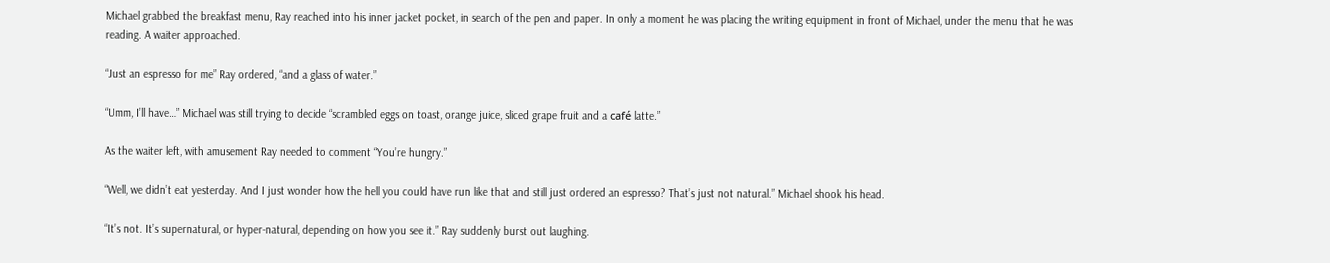Michael grabbed the breakfast menu, Ray reached into his inner jacket pocket, in search of the pen and paper. In only a moment he was placing the writing equipment in front of Michael, under the menu that he was reading. A waiter approached.

“Just an espresso for me” Ray ordered, “and a glass of water.”

“Umm, I’ll have…” Michael was still trying to decide “scrambled eggs on toast, orange juice, sliced grape fruit and a café latte.”

As the waiter left, with amusement Ray needed to comment “You’re hungry.”

“Well, we didn’t eat yesterday. And I just wonder how the hell you could have run like that and still just ordered an espresso? That’s just not natural.” Michael shook his head.

“It’s not. It’s supernatural, or hyper-natural, depending on how you see it.” Ray suddenly burst out laughing.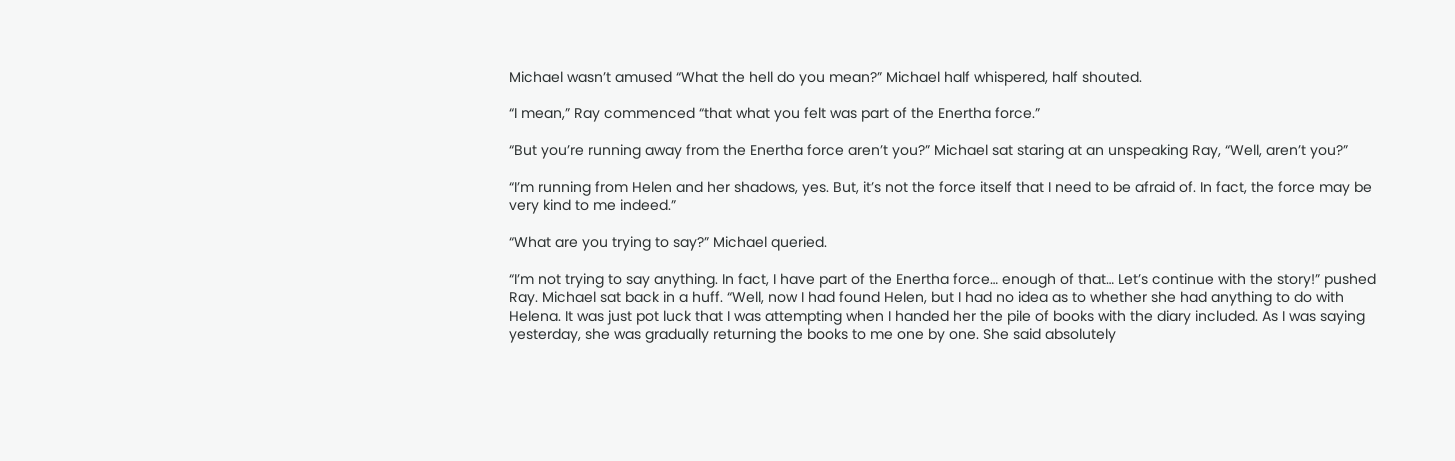Michael wasn’t amused “What the hell do you mean?” Michael half whispered, half shouted.

“I mean,” Ray commenced “that what you felt was part of the Enertha force.”

“But you’re running away from the Enertha force aren’t you?” Michael sat staring at an unspeaking Ray, “Well, aren’t you?”

“I’m running from Helen and her shadows, yes. But, it’s not the force itself that I need to be afraid of. In fact, the force may be very kind to me indeed.”

“What are you trying to say?” Michael queried.

“I’m not trying to say anything. In fact, I have part of the Enertha force… enough of that… Let’s continue with the story!” pushed Ray. Michael sat back in a huff. “Well, now I had found Helen, but I had no idea as to whether she had anything to do with Helena. It was just pot luck that I was attempting when I handed her the pile of books with the diary included. As I was saying yesterday, she was gradually returning the books to me one by one. She said absolutely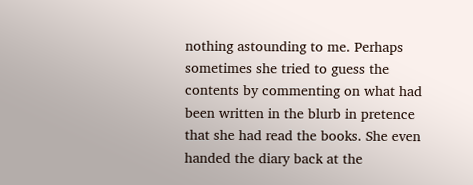nothing astounding to me. Perhaps sometimes she tried to guess the contents by commenting on what had been written in the blurb in pretence that she had read the books. She even handed the diary back at the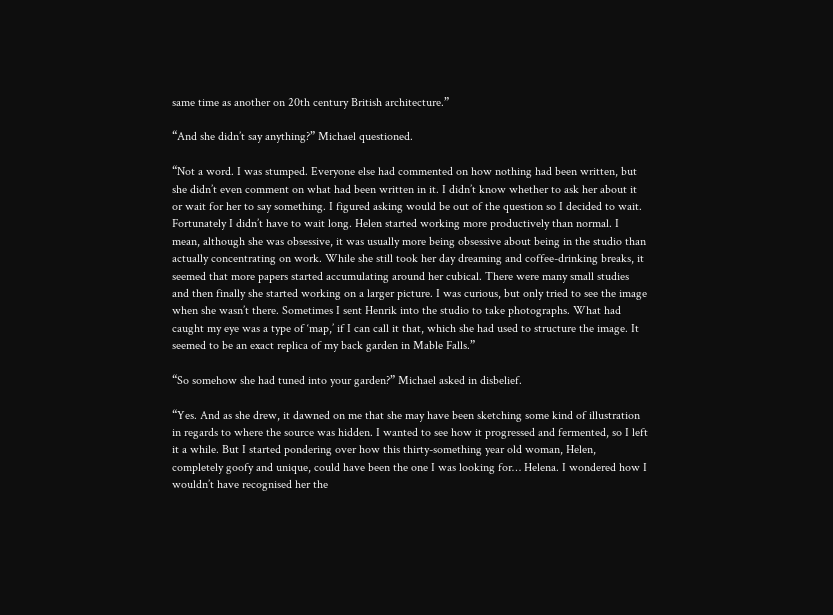same time as another on 20th century British architecture.”

“And she didn’t say anything?” Michael questioned.

“Not a word. I was stumped. Everyone else had commented on how nothing had been written, but she didn’t even comment on what had been written in it. I didn’t know whether to ask her about it or wait for her to say something. I figured asking would be out of the question so I decided to wait. Fortunately I didn’t have to wait long. Helen started working more productively than normal. I mean, although she was obsessive, it was usually more being obsessive about being in the studio than actually concentrating on work. While she still took her day dreaming and coffee-drinking breaks, it seemed that more papers started accumulating around her cubical. There were many small studies and then finally she started working on a larger picture. I was curious, but only tried to see the image when she wasn’t there. Sometimes I sent Henrik into the studio to take photographs. What had caught my eye was a type of ‘map,’ if I can call it that, which she had used to structure the image. It seemed to be an exact replica of my back garden in Mable Falls.”

“So somehow she had tuned into your garden?” Michael asked in disbelief.

“Yes. And as she drew, it dawned on me that she may have been sketching some kind of illustration in regards to where the source was hidden. I wanted to see how it progressed and fermented, so I left it a while. But I started pondering over how this thirty-something year old woman, Helen, completely goofy and unique, could have been the one I was looking for… Helena. I wondered how I wouldn’t have recognised her the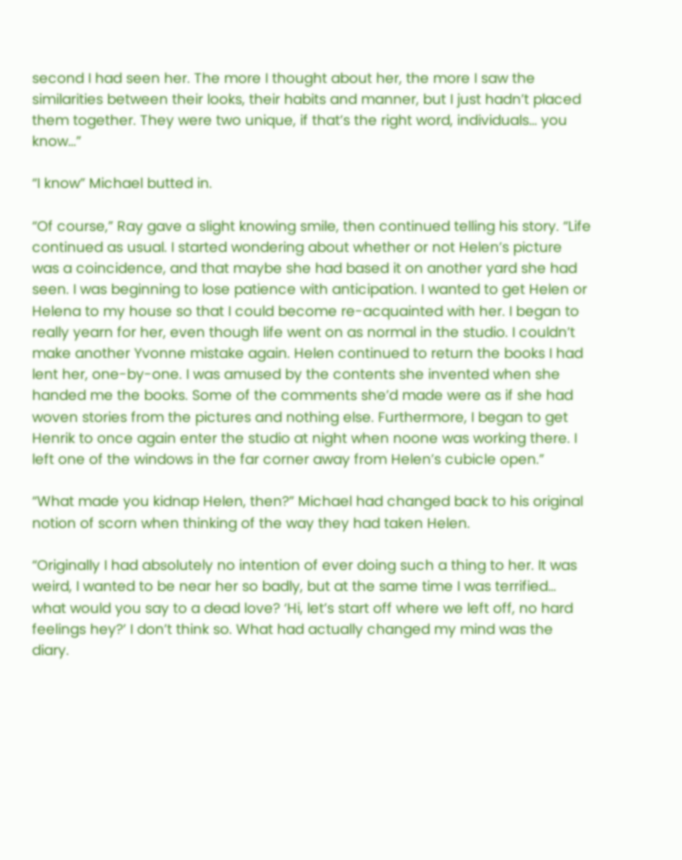second I had seen her. The more I thought about her, the more I saw the similarities between their looks, their habits and manner, but I just hadn’t placed them together. They were two unique, if that’s the right word, individuals… you know…”

“I know” Michael butted in.

“Of course,” Ray gave a slight knowing smile, then continued telling his story. “Life continued as usual. I started wondering about whether or not Helen’s picture was a coincidence, and that maybe she had based it on another yard she had seen. I was beginning to lose patience with anticipation. I wanted to get Helen or Helena to my house so that I could become re-acquainted with her. I began to really yearn for her, even though life went on as normal in the studio. I couldn’t make another Yvonne mistake again. Helen continued to return the books I had lent her, one-by-one. I was amused by the contents she invented when she handed me the books. Some of the comments she’d made were as if she had woven stories from the pictures and nothing else. Furthermore, I began to get Henrik to once again enter the studio at night when noone was working there. I left one of the windows in the far corner away from Helen’s cubicle open.”

“What made you kidnap Helen, then?” Michael had changed back to his original notion of scorn when thinking of the way they had taken Helen.

“Originally I had absolutely no intention of ever doing such a thing to her. It was weird, I wanted to be near her so badly, but at the same time I was terrified… what would you say to a dead love? ‘Hi, let’s start off where we left off, no hard feelings hey?’ I don’t think so. What had actually changed my mind was the diary.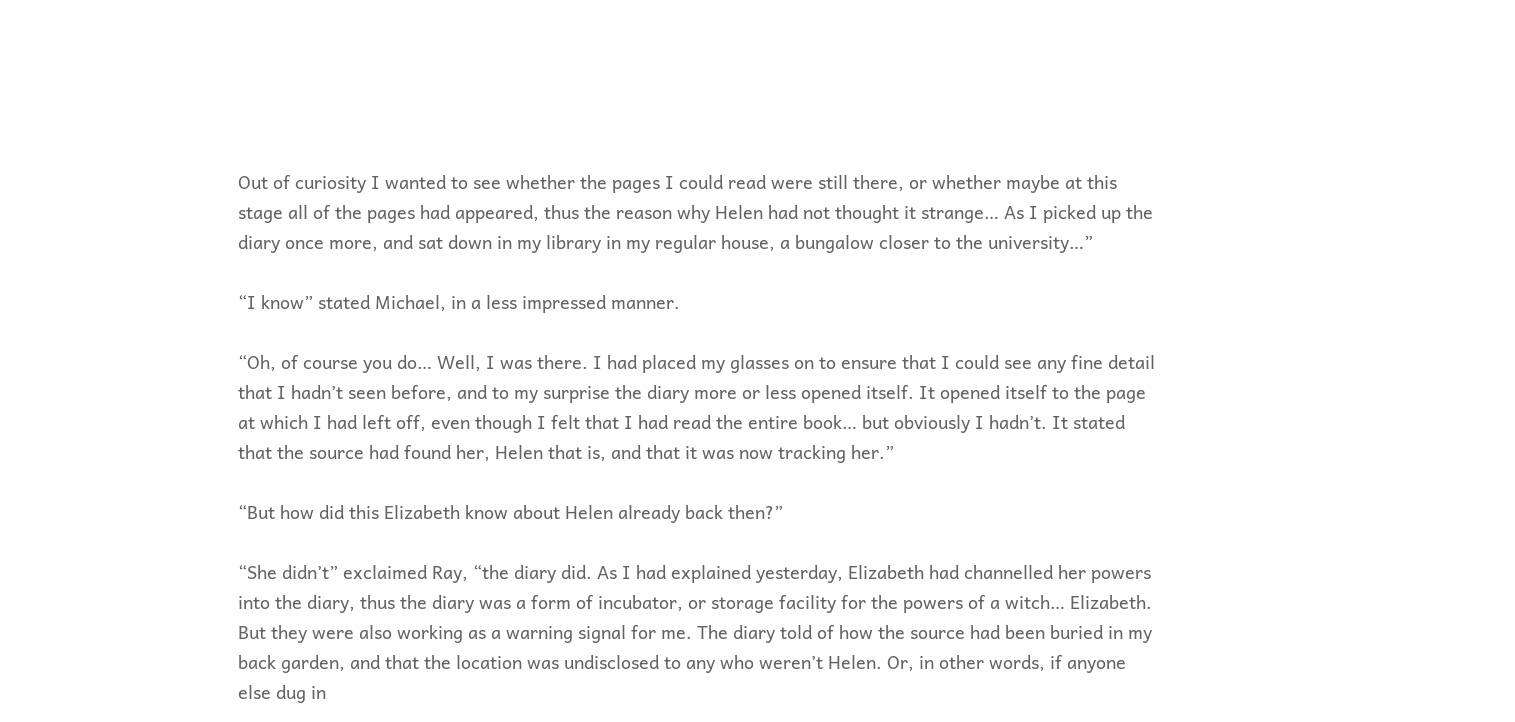Out of curiosity I wanted to see whether the pages I could read were still there, or whether maybe at this stage all of the pages had appeared, thus the reason why Helen had not thought it strange… As I picked up the diary once more, and sat down in my library in my regular house, a bungalow closer to the university…”

“I know” stated Michael, in a less impressed manner.

“Oh, of course you do… Well, I was there. I had placed my glasses on to ensure that I could see any fine detail that I hadn’t seen before, and to my surprise the diary more or less opened itself. It opened itself to the page at which I had left off, even though I felt that I had read the entire book… but obviously I hadn’t. It stated that the source had found her, Helen that is, and that it was now tracking her.”

“But how did this Elizabeth know about Helen already back then?”

“She didn’t” exclaimed Ray, “the diary did. As I had explained yesterday, Elizabeth had channelled her powers into the diary, thus the diary was a form of incubator, or storage facility for the powers of a witch… Elizabeth. But they were also working as a warning signal for me. The diary told of how the source had been buried in my back garden, and that the location was undisclosed to any who weren’t Helen. Or, in other words, if anyone else dug in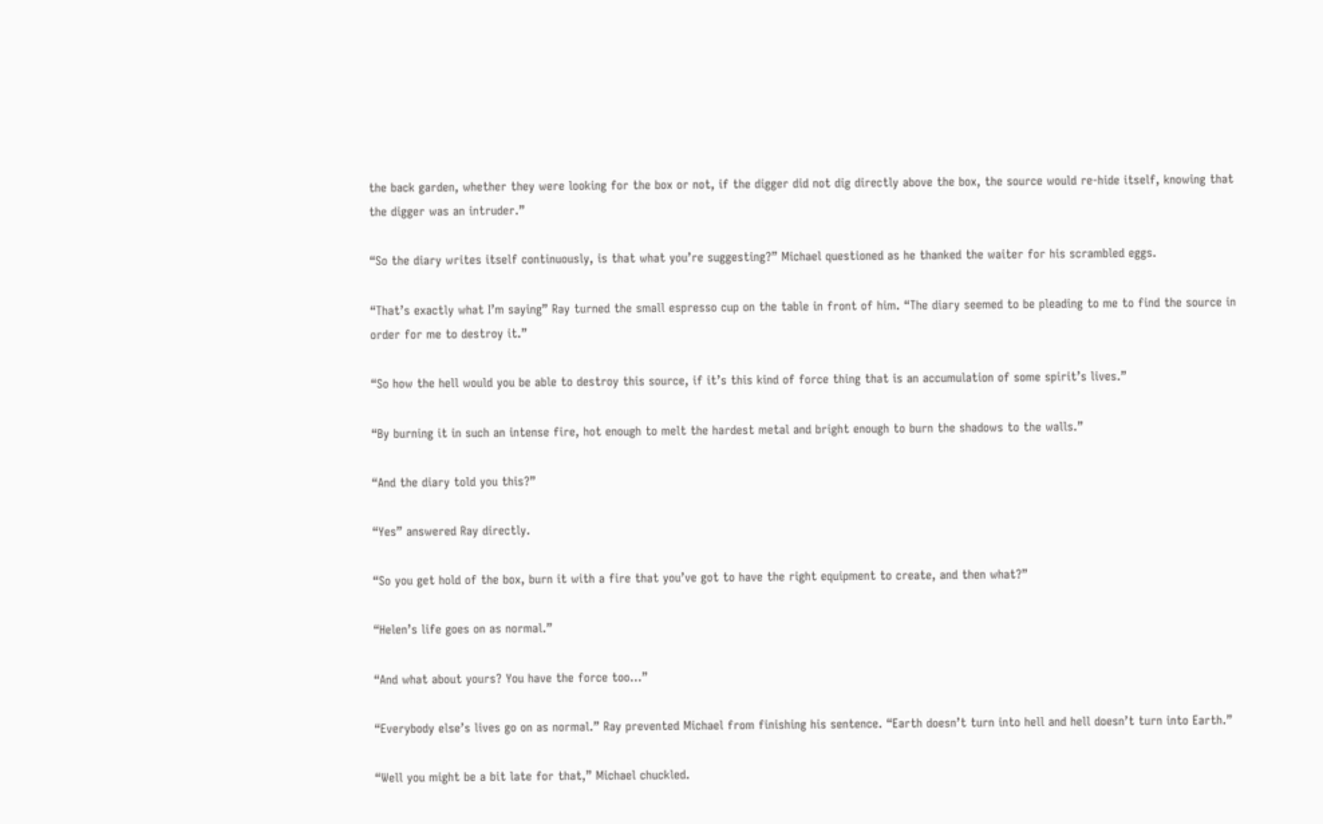the back garden, whether they were looking for the box or not, if the digger did not dig directly above the box, the source would re-hide itself, knowing that the digger was an intruder.”

“So the diary writes itself continuously, is that what you’re suggesting?” Michael questioned as he thanked the waiter for his scrambled eggs.

“That’s exactly what I’m saying” Ray turned the small espresso cup on the table in front of him. “The diary seemed to be pleading to me to find the source in order for me to destroy it.”

“So how the hell would you be able to destroy this source, if it’s this kind of force thing that is an accumulation of some spirit’s lives.”

“By burning it in such an intense fire, hot enough to melt the hardest metal and bright enough to burn the shadows to the walls.”

“And the diary told you this?”

“Yes” answered Ray directly.

“So you get hold of the box, burn it with a fire that you’ve got to have the right equipment to create, and then what?”

“Helen’s life goes on as normal.”

“And what about yours? You have the force too…”

“Everybody else’s lives go on as normal.” Ray prevented Michael from finishing his sentence. “Earth doesn’t turn into hell and hell doesn’t turn into Earth.”

“Well you might be a bit late for that,” Michael chuckled.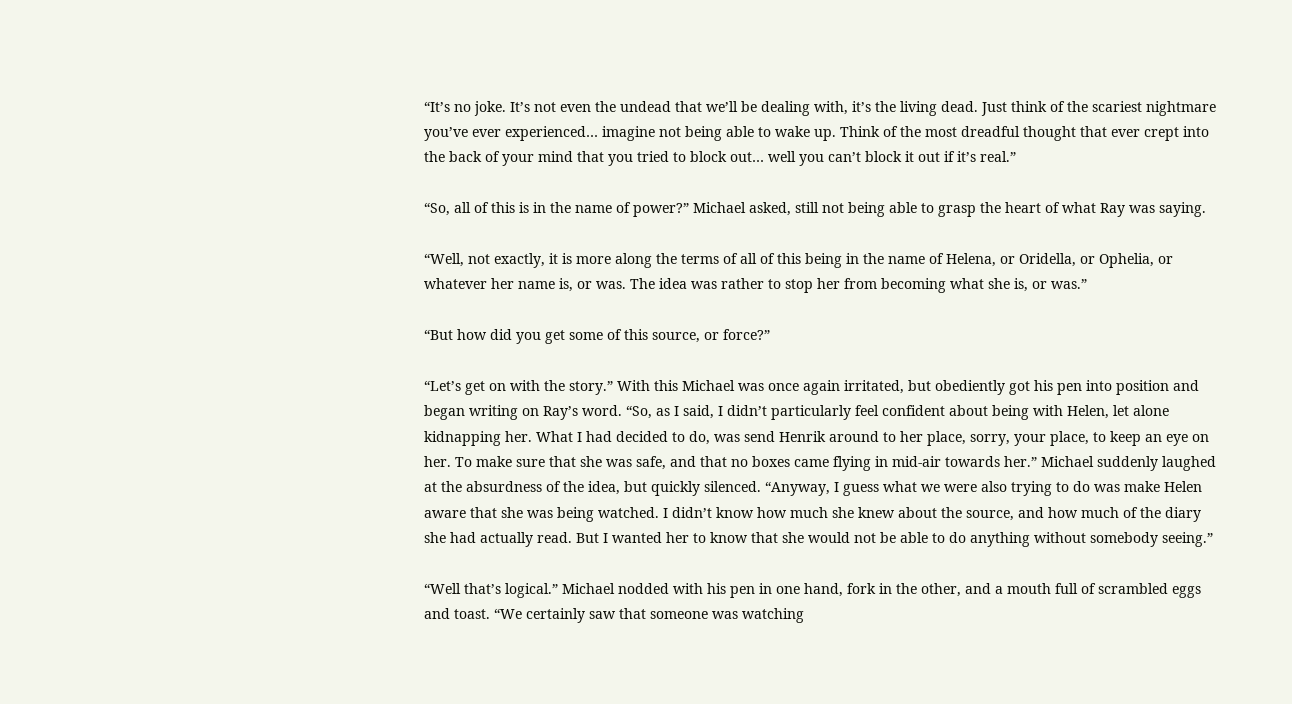“It’s no joke. It’s not even the undead that we’ll be dealing with, it’s the living dead. Just think of the scariest nightmare you’ve ever experienced… imagine not being able to wake up. Think of the most dreadful thought that ever crept into the back of your mind that you tried to block out… well you can’t block it out if it’s real.”

“So, all of this is in the name of power?” Michael asked, still not being able to grasp the heart of what Ray was saying.

“Well, not exactly, it is more along the terms of all of this being in the name of Helena, or Oridella, or Ophelia, or whatever her name is, or was. The idea was rather to stop her from becoming what she is, or was.”

“But how did you get some of this source, or force?”

“Let’s get on with the story.” With this Michael was once again irritated, but obediently got his pen into position and began writing on Ray’s word. “So, as I said, I didn’t particularly feel confident about being with Helen, let alone kidnapping her. What I had decided to do, was send Henrik around to her place, sorry, your place, to keep an eye on her. To make sure that she was safe, and that no boxes came flying in mid-air towards her.” Michael suddenly laughed at the absurdness of the idea, but quickly silenced. “Anyway, I guess what we were also trying to do was make Helen aware that she was being watched. I didn’t know how much she knew about the source, and how much of the diary she had actually read. But I wanted her to know that she would not be able to do anything without somebody seeing.”

“Well that’s logical.” Michael nodded with his pen in one hand, fork in the other, and a mouth full of scrambled eggs and toast. “We certainly saw that someone was watching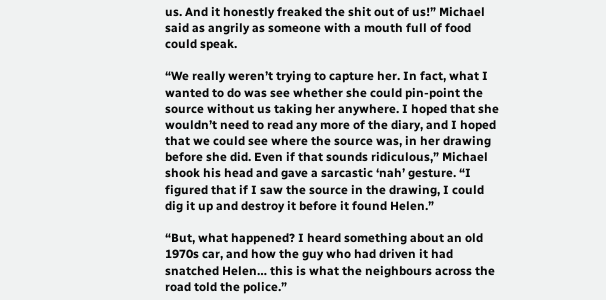us. And it honestly freaked the shit out of us!” Michael said as angrily as someone with a mouth full of food could speak.

“We really weren’t trying to capture her. In fact, what I wanted to do was see whether she could pin-point the source without us taking her anywhere. I hoped that she wouldn’t need to read any more of the diary, and I hoped that we could see where the source was, in her drawing before she did. Even if that sounds ridiculous,” Michael shook his head and gave a sarcastic ‘nah’ gesture. “I figured that if I saw the source in the drawing, I could dig it up and destroy it before it found Helen.”

“But, what happened? I heard something about an old 1970s car, and how the guy who had driven it had snatched Helen… this is what the neighbours across the road told the police.”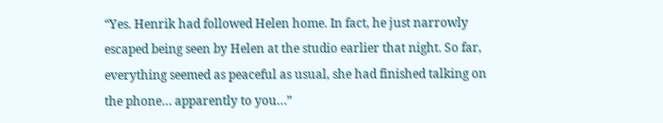“Yes. Henrik had followed Helen home. In fact, he just narrowly escaped being seen by Helen at the studio earlier that night. So far, everything seemed as peaceful as usual, she had finished talking on the phone… apparently to you…”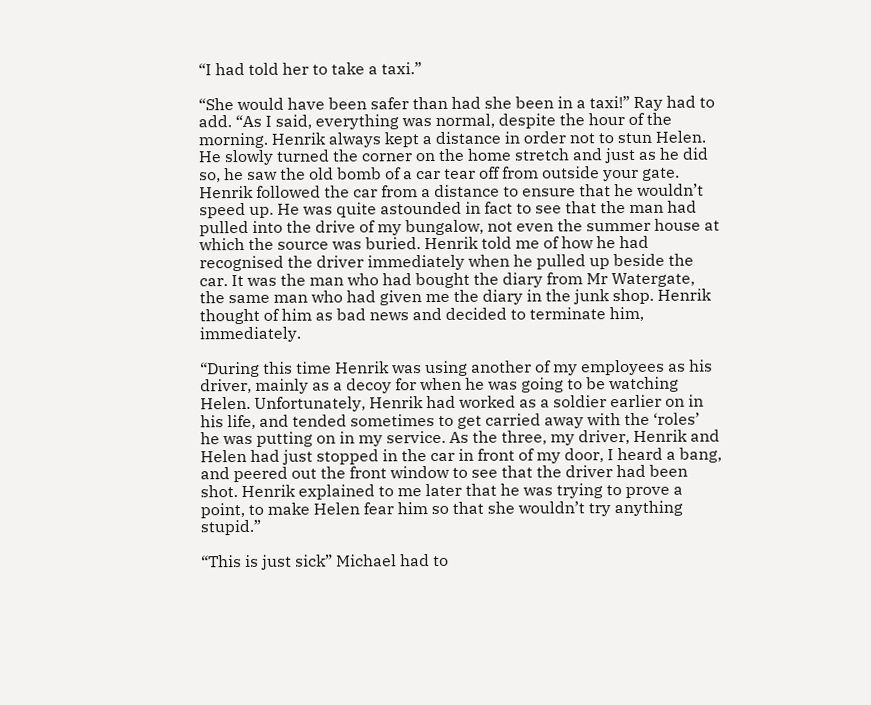“I had told her to take a taxi.”

“She would have been safer than had she been in a taxi!” Ray had to add. “As I said, everything was normal, despite the hour of the morning. Henrik always kept a distance in order not to stun Helen. He slowly turned the corner on the home stretch and just as he did so, he saw the old bomb of a car tear off from outside your gate. Henrik followed the car from a distance to ensure that he wouldn’t speed up. He was quite astounded in fact to see that the man had pulled into the drive of my bungalow, not even the summer house at which the source was buried. Henrik told me of how he had recognised the driver immediately when he pulled up beside the car. It was the man who had bought the diary from Mr Watergate, the same man who had given me the diary in the junk shop. Henrik thought of him as bad news and decided to terminate him, immediately.

“During this time Henrik was using another of my employees as his driver, mainly as a decoy for when he was going to be watching Helen. Unfortunately, Henrik had worked as a soldier earlier on in his life, and tended sometimes to get carried away with the ‘roles’ he was putting on in my service. As the three, my driver, Henrik and Helen had just stopped in the car in front of my door, I heard a bang, and peered out the front window to see that the driver had been shot. Henrik explained to me later that he was trying to prove a point, to make Helen fear him so that she wouldn’t try anything stupid.”

“This is just sick” Michael had to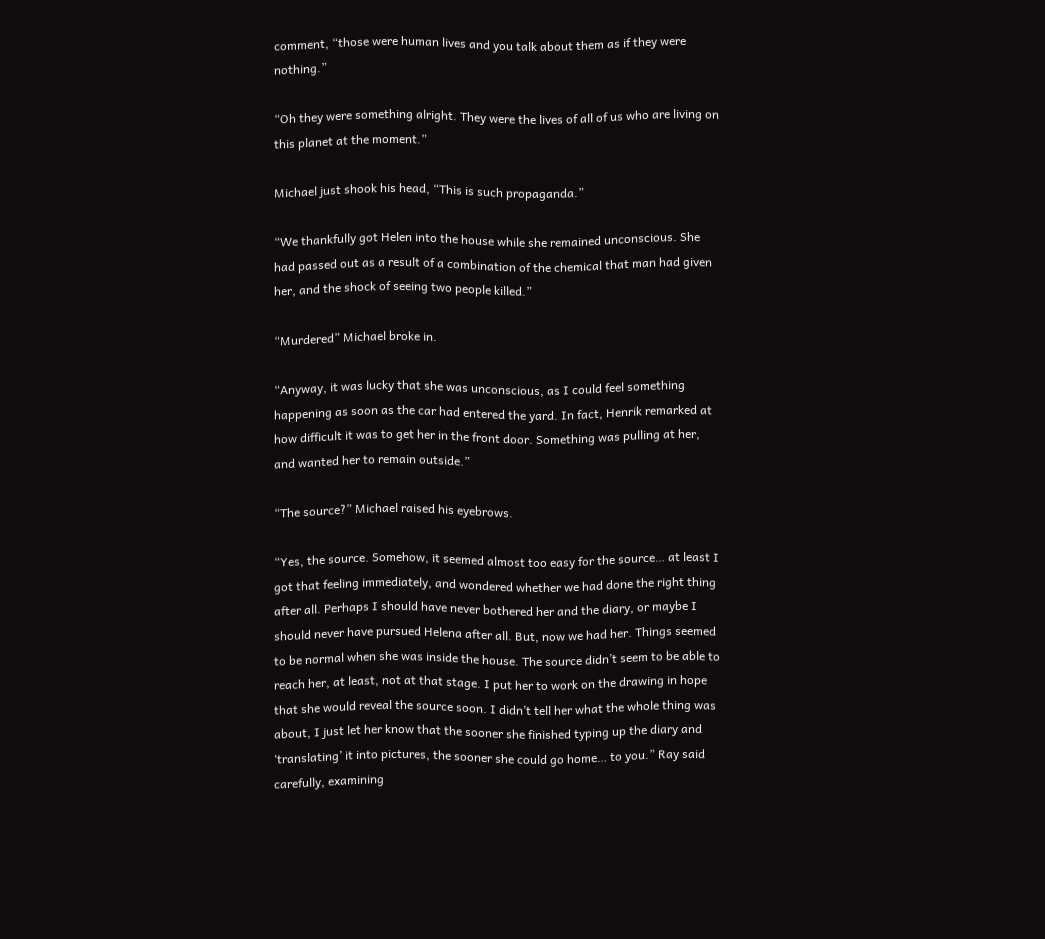comment, “those were human lives and you talk about them as if they were nothing.”

“Oh they were something alright. They were the lives of all of us who are living on this planet at the moment.”

Michael just shook his head, “This is such propaganda.”

“We thankfully got Helen into the house while she remained unconscious. She had passed out as a result of a combination of the chemical that man had given her, and the shock of seeing two people killed.”

“Murdered” Michael broke in.

“Anyway, it was lucky that she was unconscious, as I could feel something happening as soon as the car had entered the yard. In fact, Henrik remarked at how difficult it was to get her in the front door. Something was pulling at her, and wanted her to remain outside.”

“The source?” Michael raised his eyebrows.

“Yes, the source. Somehow, it seemed almost too easy for the source… at least I got that feeling immediately, and wondered whether we had done the right thing after all. Perhaps I should have never bothered her and the diary, or maybe I should never have pursued Helena after all. But, now we had her. Things seemed to be normal when she was inside the house. The source didn’t seem to be able to reach her, at least, not at that stage. I put her to work on the drawing in hope that she would reveal the source soon. I didn’t tell her what the whole thing was about, I just let her know that the sooner she finished typing up the diary and ‘translating’ it into pictures, the sooner she could go home… to you.” Ray said carefully, examining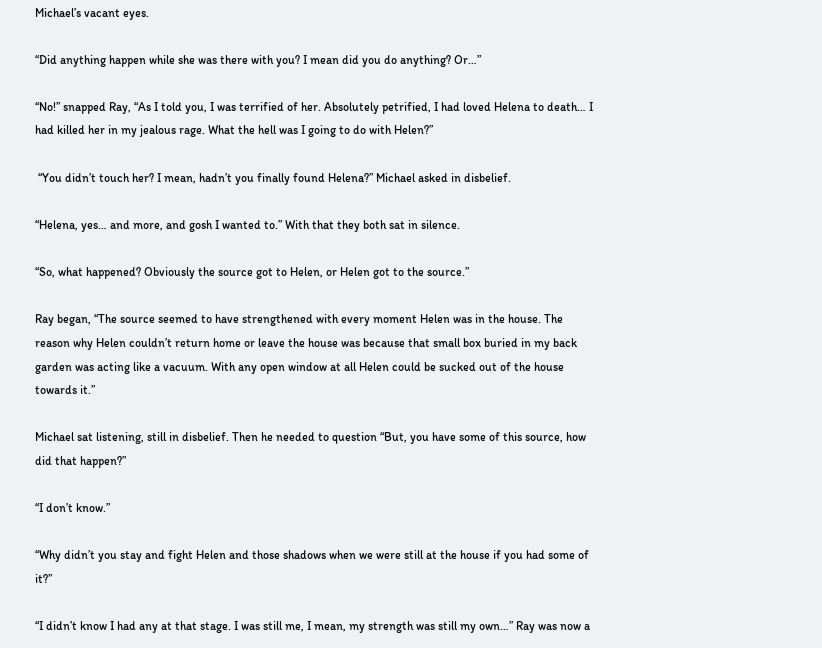Michael’s vacant eyes.

“Did anything happen while she was there with you? I mean did you do anything? Or…”

“No!” snapped Ray, “As I told you, I was terrified of her. Absolutely petrified, I had loved Helena to death… I had killed her in my jealous rage. What the hell was I going to do with Helen?”

 “You didn’t touch her? I mean, hadn’t you finally found Helena?” Michael asked in disbelief.

“Helena, yes… and more, and gosh I wanted to.” With that they both sat in silence.

“So, what happened? Obviously the source got to Helen, or Helen got to the source.”

Ray began, “The source seemed to have strengthened with every moment Helen was in the house. The reason why Helen couldn’t return home or leave the house was because that small box buried in my back garden was acting like a vacuum. With any open window at all Helen could be sucked out of the house towards it.”

Michael sat listening, still in disbelief. Then he needed to question “But, you have some of this source, how did that happen?”

“I don’t know.”

“Why didn’t you stay and fight Helen and those shadows when we were still at the house if you had some of it?”

“I didn’t know I had any at that stage. I was still me, I mean, my strength was still my own…” Ray was now a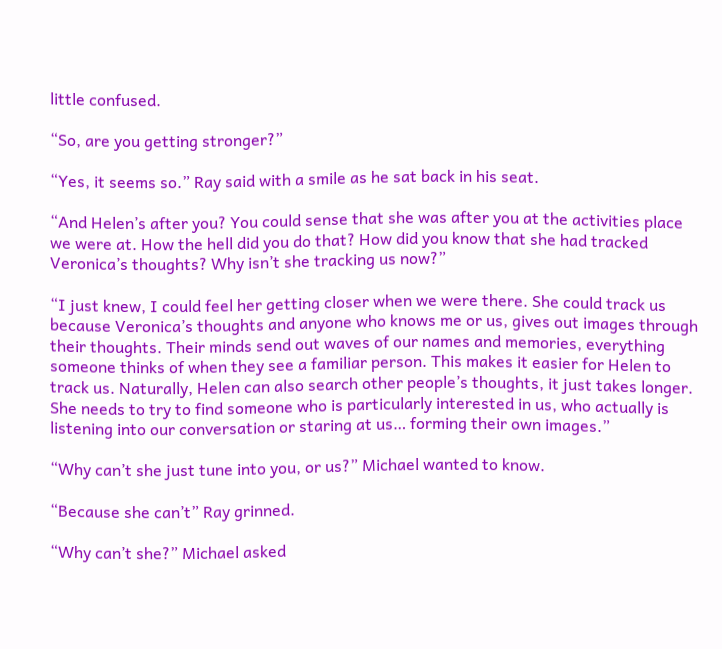little confused.

“So, are you getting stronger?”

“Yes, it seems so.” Ray said with a smile as he sat back in his seat.

“And Helen’s after you? You could sense that she was after you at the activities place we were at. How the hell did you do that? How did you know that she had tracked Veronica’s thoughts? Why isn’t she tracking us now?”

“I just knew, I could feel her getting closer when we were there. She could track us because Veronica’s thoughts and anyone who knows me or us, gives out images through their thoughts. Their minds send out waves of our names and memories, everything someone thinks of when they see a familiar person. This makes it easier for Helen to track us. Naturally, Helen can also search other people’s thoughts, it just takes longer. She needs to try to find someone who is particularly interested in us, who actually is listening into our conversation or staring at us… forming their own images.”

“Why can’t she just tune into you, or us?” Michael wanted to know.

“Because she can’t” Ray grinned.

“Why can’t she?” Michael asked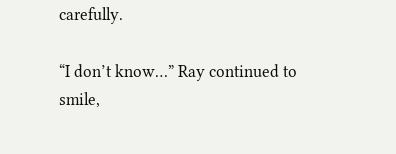carefully.

“I don’t know…” Ray continued to smile,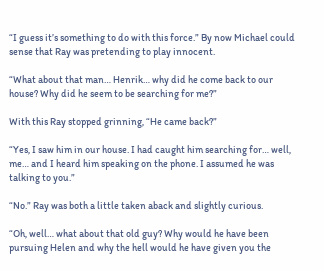“I guess it’s something to do with this force.” By now Michael could sense that Ray was pretending to play innocent.

“What about that man… Henrik… why did he come back to our house? Why did he seem to be searching for me?”

With this Ray stopped grinning, “He came back?”

“Yes, I saw him in our house. I had caught him searching for… well, me… and I heard him speaking on the phone. I assumed he was talking to you.”

“No.” Ray was both a little taken aback and slightly curious.

“Oh, well… what about that old guy? Why would he have been pursuing Helen and why the hell would he have given you the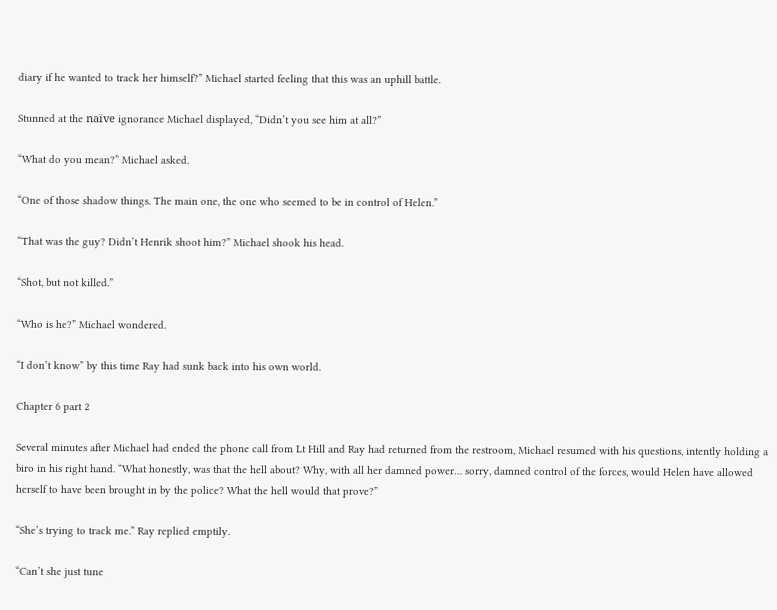diary if he wanted to track her himself?” Michael started feeling that this was an uphill battle.

Stunned at the naïve ignorance Michael displayed, “Didn’t you see him at all?”

“What do you mean?” Michael asked.

“One of those shadow things. The main one, the one who seemed to be in control of Helen.”

“That was the guy? Didn’t Henrik shoot him?” Michael shook his head.

“Shot, but not killed.”

“Who is he?” Michael wondered.

“I don’t know” by this time Ray had sunk back into his own world.

Chapter 6 part 2

Several minutes after Michael had ended the phone call from Lt Hill and Ray had returned from the restroom, Michael resumed with his questions, intently holding a biro in his right hand. “What honestly, was that the hell about? Why, with all her damned power… sorry, damned control of the forces, would Helen have allowed herself to have been brought in by the police? What the hell would that prove?”

“She’s trying to track me.” Ray replied emptily.

“Can’t she just tune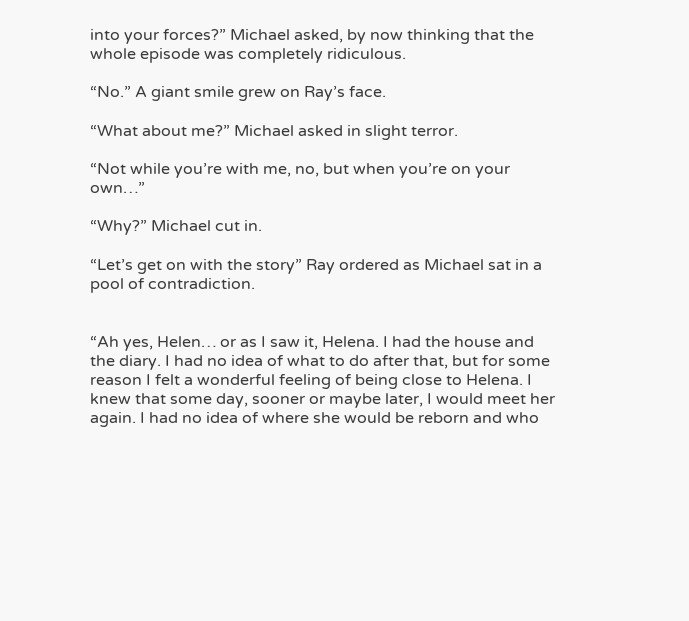into your forces?” Michael asked, by now thinking that the whole episode was completely ridiculous.

“No.” A giant smile grew on Ray’s face.

“What about me?” Michael asked in slight terror.

“Not while you’re with me, no, but when you’re on your own…”

“Why?” Michael cut in.

“Let’s get on with the story” Ray ordered as Michael sat in a pool of contradiction.


“Ah yes, Helen… or as I saw it, Helena. I had the house and the diary. I had no idea of what to do after that, but for some reason I felt a wonderful feeling of being close to Helena. I knew that some day, sooner or maybe later, I would meet her again. I had no idea of where she would be reborn and who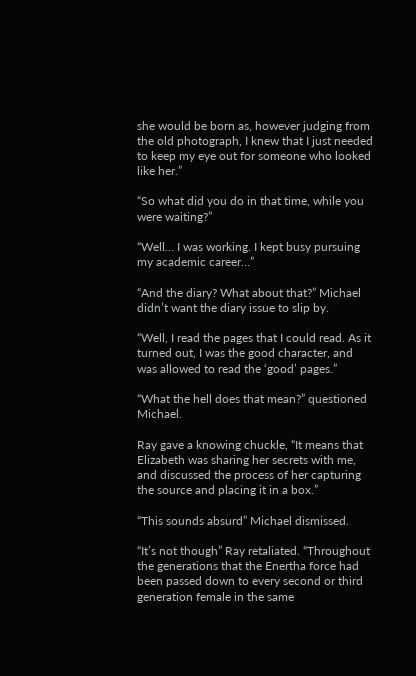she would be born as, however judging from the old photograph, I knew that I just needed to keep my eye out for someone who looked like her.”

“So what did you do in that time, while you were waiting?”

“Well… I was working. I kept busy pursuing my academic career…”

“And the diary? What about that?” Michael didn’t want the diary issue to slip by.

“Well, I read the pages that I could read. As it turned out, I was the good character, and was allowed to read the ‘good’ pages.”

“What the hell does that mean?” questioned Michael.

Ray gave a knowing chuckle, “It means that Elizabeth was sharing her secrets with me, and discussed the process of her capturing the source and placing it in a box.”

“This sounds absurd” Michael dismissed.

“It’s not though” Ray retaliated. “Throughout the generations that the Enertha force had been passed down to every second or third generation female in the same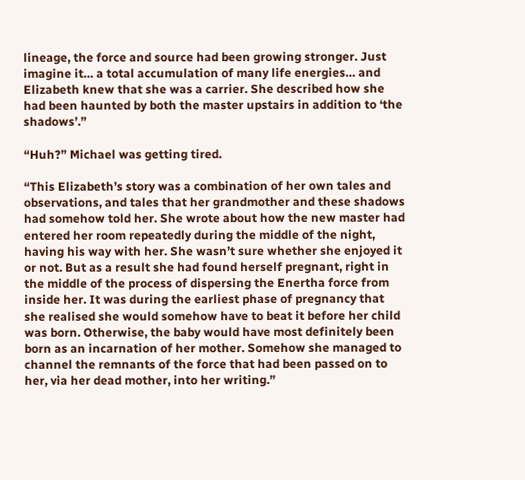lineage, the force and source had been growing stronger. Just imagine it… a total accumulation of many life energies… and Elizabeth knew that she was a carrier. She described how she had been haunted by both the master upstairs in addition to ‘the shadows’.”

“Huh?” Michael was getting tired.

“This Elizabeth’s story was a combination of her own tales and observations, and tales that her grandmother and these shadows had somehow told her. She wrote about how the new master had entered her room repeatedly during the middle of the night, having his way with her. She wasn’t sure whether she enjoyed it or not. But as a result she had found herself pregnant, right in the middle of the process of dispersing the Enertha force from inside her. It was during the earliest phase of pregnancy that she realised she would somehow have to beat it before her child was born. Otherwise, the baby would have most definitely been born as an incarnation of her mother. Somehow she managed to channel the remnants of the force that had been passed on to her, via her dead mother, into her writing.”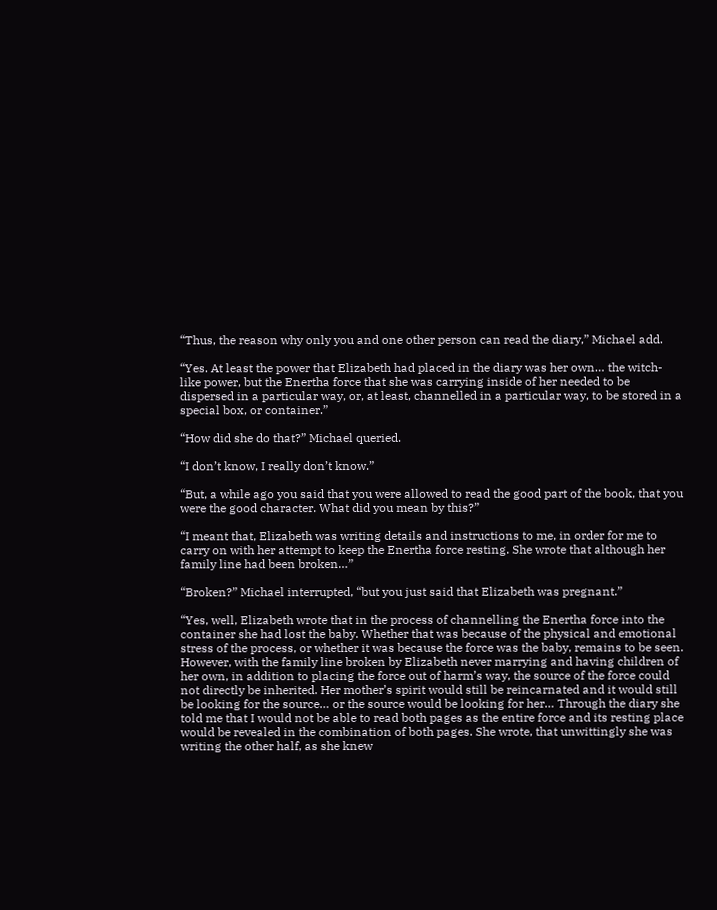“Thus, the reason why only you and one other person can read the diary,” Michael add.

“Yes. At least the power that Elizabeth had placed in the diary was her own… the witch-like power, but the Enertha force that she was carrying inside of her needed to be dispersed in a particular way, or, at least, channelled in a particular way, to be stored in a special box, or container.”

“How did she do that?” Michael queried.

“I don’t know, I really don’t know.”

“But, a while ago you said that you were allowed to read the good part of the book, that you were the good character. What did you mean by this?”

“I meant that, Elizabeth was writing details and instructions to me, in order for me to carry on with her attempt to keep the Enertha force resting. She wrote that although her family line had been broken…”

“Broken?” Michael interrupted, “but you just said that Elizabeth was pregnant.”

“Yes, well, Elizabeth wrote that in the process of channelling the Enertha force into the container she had lost the baby. Whether that was because of the physical and emotional stress of the process, or whether it was because the force was the baby, remains to be seen. However, with the family line broken by Elizabeth never marrying and having children of her own, in addition to placing the force out of harm’s way, the source of the force could not directly be inherited. Her mother’s spirit would still be reincarnated and it would still be looking for the source… or the source would be looking for her… Through the diary she told me that I would not be able to read both pages as the entire force and its resting place would be revealed in the combination of both pages. She wrote, that unwittingly she was writing the other half, as she knew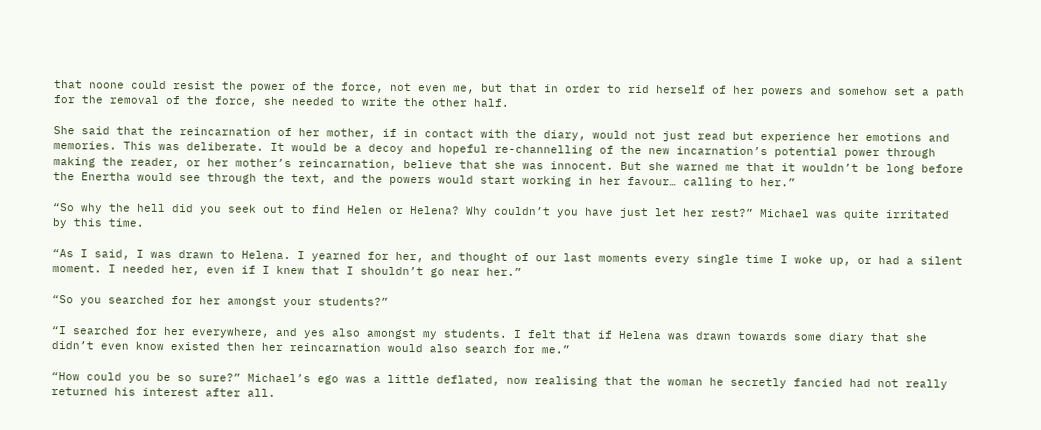that noone could resist the power of the force, not even me, but that in order to rid herself of her powers and somehow set a path for the removal of the force, she needed to write the other half.

She said that the reincarnation of her mother, if in contact with the diary, would not just read but experience her emotions and memories. This was deliberate. It would be a decoy and hopeful re-channelling of the new incarnation’s potential power through making the reader, or her mother’s reincarnation, believe that she was innocent. But she warned me that it wouldn’t be long before the Enertha would see through the text, and the powers would start working in her favour… calling to her.”

“So why the hell did you seek out to find Helen or Helena? Why couldn’t you have just let her rest?” Michael was quite irritated by this time.

“As I said, I was drawn to Helena. I yearned for her, and thought of our last moments every single time I woke up, or had a silent moment. I needed her, even if I knew that I shouldn’t go near her.”

“So you searched for her amongst your students?”

“I searched for her everywhere, and yes also amongst my students. I felt that if Helena was drawn towards some diary that she didn’t even know existed then her reincarnation would also search for me.”

“How could you be so sure?” Michael’s ego was a little deflated, now realising that the woman he secretly fancied had not really returned his interest after all.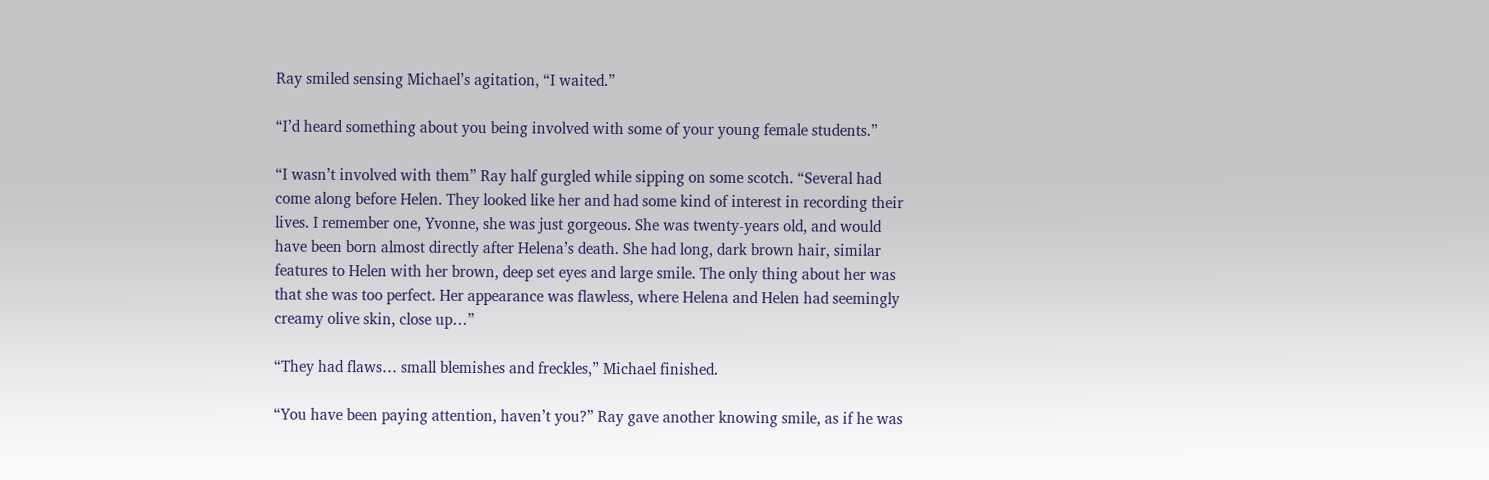Ray smiled sensing Michael’s agitation, “I waited.”

“I’d heard something about you being involved with some of your young female students.”

“I wasn’t involved with them” Ray half gurgled while sipping on some scotch. “Several had come along before Helen. They looked like her and had some kind of interest in recording their lives. I remember one, Yvonne, she was just gorgeous. She was twenty-years old, and would have been born almost directly after Helena’s death. She had long, dark brown hair, similar features to Helen with her brown, deep set eyes and large smile. The only thing about her was that she was too perfect. Her appearance was flawless, where Helena and Helen had seemingly creamy olive skin, close up…”

“They had flaws… small blemishes and freckles,” Michael finished.

“You have been paying attention, haven’t you?” Ray gave another knowing smile, as if he was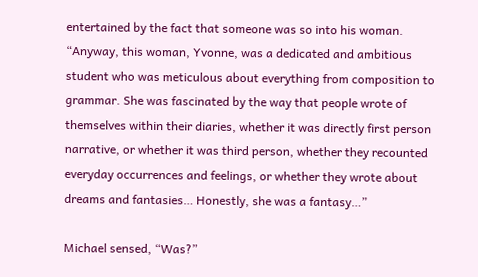entertained by the fact that someone was so into his woman. “Anyway, this woman, Yvonne, was a dedicated and ambitious student who was meticulous about everything from composition to grammar. She was fascinated by the way that people wrote of themselves within their diaries, whether it was directly first person narrative, or whether it was third person, whether they recounted everyday occurrences and feelings, or whether they wrote about dreams and fantasies… Honestly, she was a fantasy…”

Michael sensed, “Was?”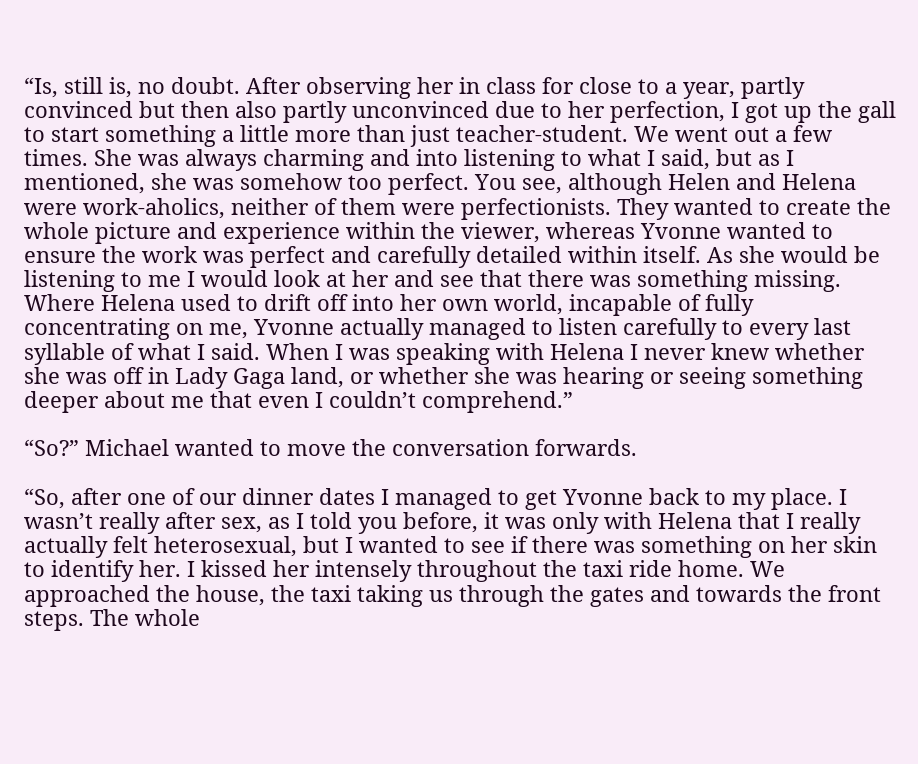“Is, still is, no doubt. After observing her in class for close to a year, partly convinced but then also partly unconvinced due to her perfection, I got up the gall to start something a little more than just teacher-student. We went out a few times. She was always charming and into listening to what I said, but as I mentioned, she was somehow too perfect. You see, although Helen and Helena were work-aholics, neither of them were perfectionists. They wanted to create the whole picture and experience within the viewer, whereas Yvonne wanted to ensure the work was perfect and carefully detailed within itself. As she would be listening to me I would look at her and see that there was something missing. Where Helena used to drift off into her own world, incapable of fully concentrating on me, Yvonne actually managed to listen carefully to every last syllable of what I said. When I was speaking with Helena I never knew whether she was off in Lady Gaga land, or whether she was hearing or seeing something deeper about me that even I couldn’t comprehend.”

“So?” Michael wanted to move the conversation forwards.

“So, after one of our dinner dates I managed to get Yvonne back to my place. I wasn’t really after sex, as I told you before, it was only with Helena that I really actually felt heterosexual, but I wanted to see if there was something on her skin to identify her. I kissed her intensely throughout the taxi ride home. We approached the house, the taxi taking us through the gates and towards the front steps. The whole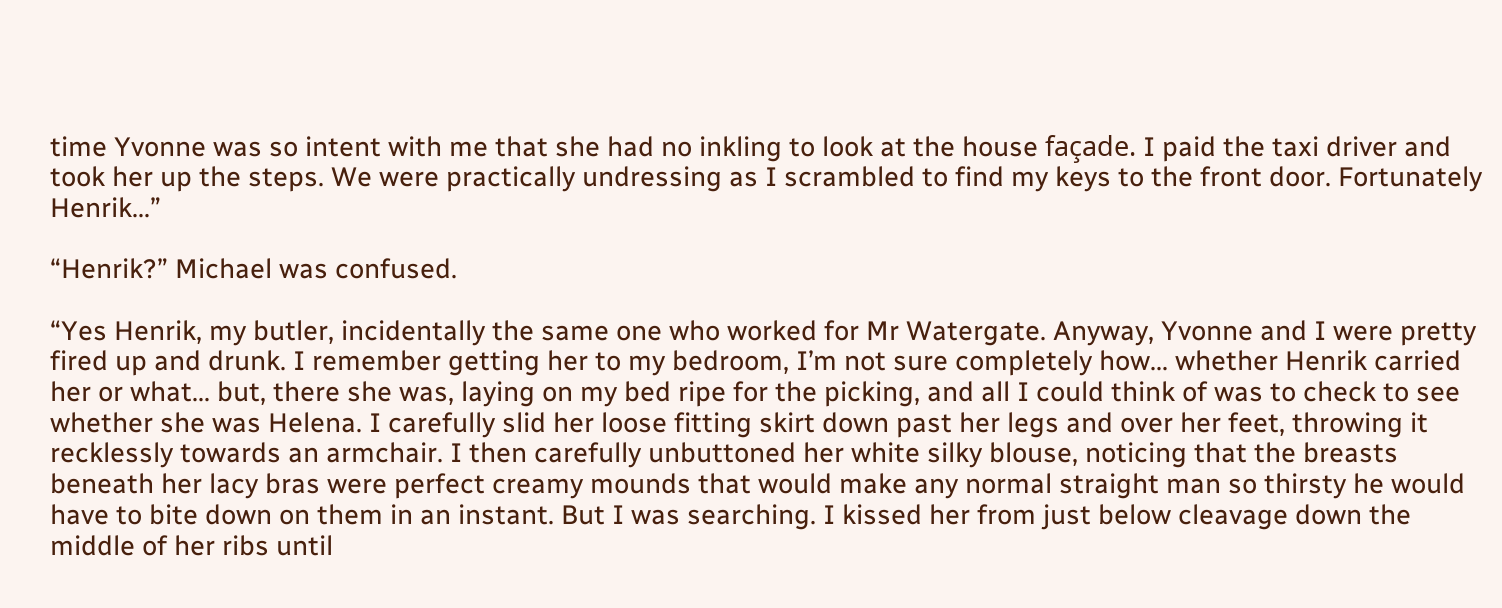time Yvonne was so intent with me that she had no inkling to look at the house façade. I paid the taxi driver and took her up the steps. We were practically undressing as I scrambled to find my keys to the front door. Fortunately Henrik…”

“Henrik?” Michael was confused.

“Yes Henrik, my butler, incidentally the same one who worked for Mr Watergate. Anyway, Yvonne and I were pretty fired up and drunk. I remember getting her to my bedroom, I’m not sure completely how… whether Henrik carried her or what… but, there she was, laying on my bed ripe for the picking, and all I could think of was to check to see whether she was Helena. I carefully slid her loose fitting skirt down past her legs and over her feet, throwing it recklessly towards an armchair. I then carefully unbuttoned her white silky blouse, noticing that the breasts beneath her lacy bras were perfect creamy mounds that would make any normal straight man so thirsty he would have to bite down on them in an instant. But I was searching. I kissed her from just below cleavage down the middle of her ribs until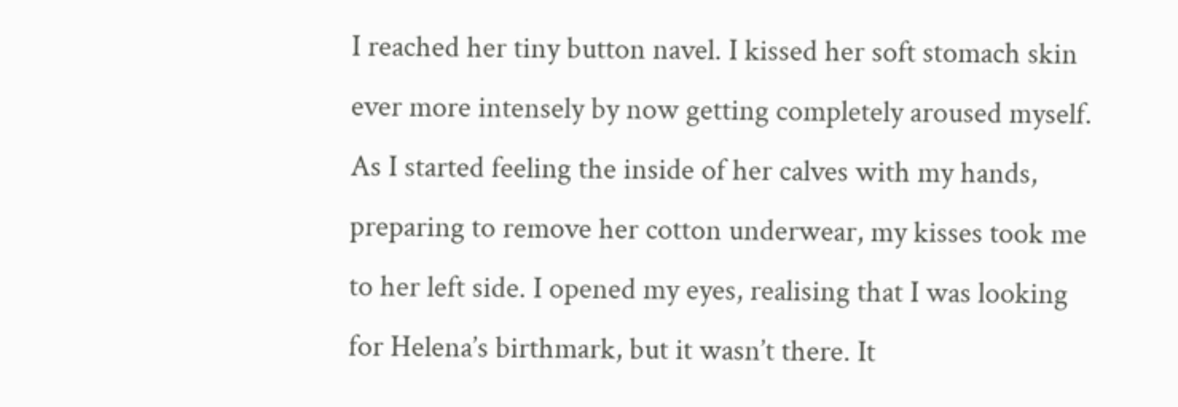I reached her tiny button navel. I kissed her soft stomach skin ever more intensely by now getting completely aroused myself. As I started feeling the inside of her calves with my hands, preparing to remove her cotton underwear, my kisses took me to her left side. I opened my eyes, realising that I was looking for Helena’s birthmark, but it wasn’t there. It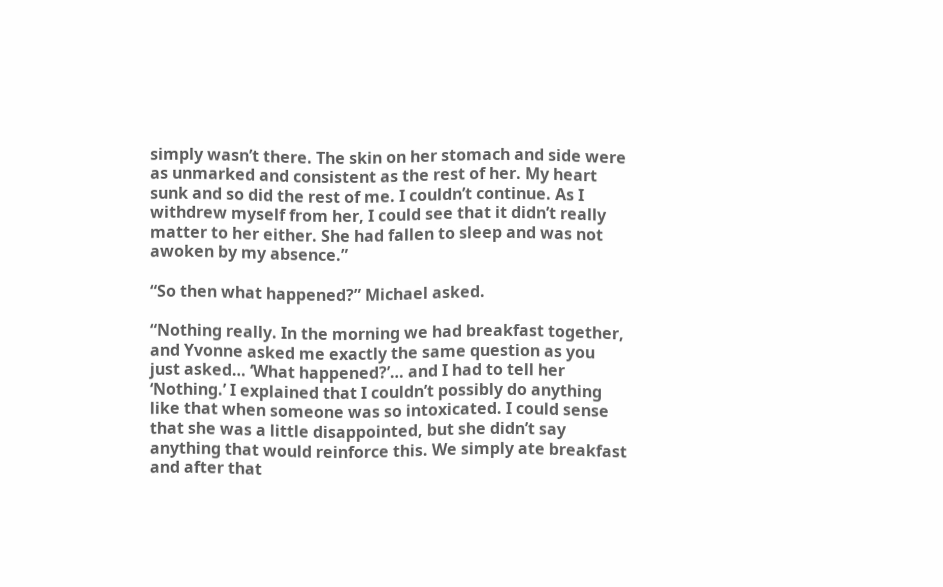simply wasn’t there. The skin on her stomach and side were as unmarked and consistent as the rest of her. My heart sunk and so did the rest of me. I couldn’t continue. As I withdrew myself from her, I could see that it didn’t really matter to her either. She had fallen to sleep and was not awoken by my absence.”

“So then what happened?” Michael asked.

“Nothing really. In the morning we had breakfast together, and Yvonne asked me exactly the same question as you just asked… ‘What happened?’… and I had to tell her ‘Nothing.’ I explained that I couldn’t possibly do anything like that when someone was so intoxicated. I could sense that she was a little disappointed, but she didn’t say anything that would reinforce this. We simply ate breakfast and after that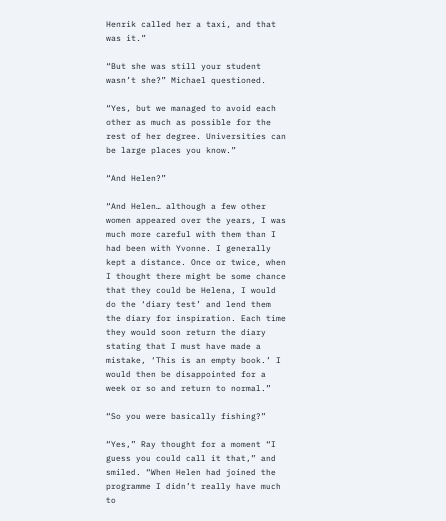Henrik called her a taxi, and that was it.”

“But she was still your student wasn’t she?” Michael questioned.

“Yes, but we managed to avoid each other as much as possible for the rest of her degree. Universities can be large places you know.”

“And Helen?”

“And Helen… although a few other women appeared over the years, I was much more careful with them than I had been with Yvonne. I generally kept a distance. Once or twice, when I thought there might be some chance that they could be Helena, I would do the ‘diary test’ and lend them the diary for inspiration. Each time they would soon return the diary stating that I must have made a mistake, ‘This is an empty book.’ I would then be disappointed for a week or so and return to normal.”

“So you were basically fishing?”

“Yes,” Ray thought for a moment “I guess you could call it that,” and smiled. “When Helen had joined the programme I didn’t really have much to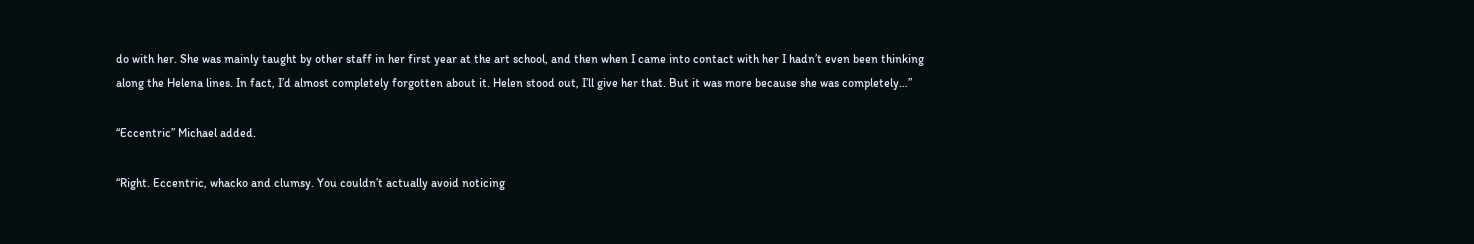do with her. She was mainly taught by other staff in her first year at the art school, and then when I came into contact with her I hadn’t even been thinking along the Helena lines. In fact, I’d almost completely forgotten about it. Helen stood out, I’ll give her that. But it was more because she was completely…”

“Eccentric” Michael added.

“Right. Eccentric, whacko and clumsy. You couldn’t actually avoid noticing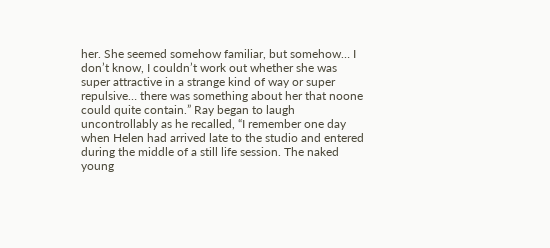her. She seemed somehow familiar, but somehow… I don’t know, I couldn’t work out whether she was super attractive in a strange kind of way or super repulsive… there was something about her that noone could quite contain.” Ray began to laugh uncontrollably as he recalled, “I remember one day when Helen had arrived late to the studio and entered during the middle of a still life session. The naked young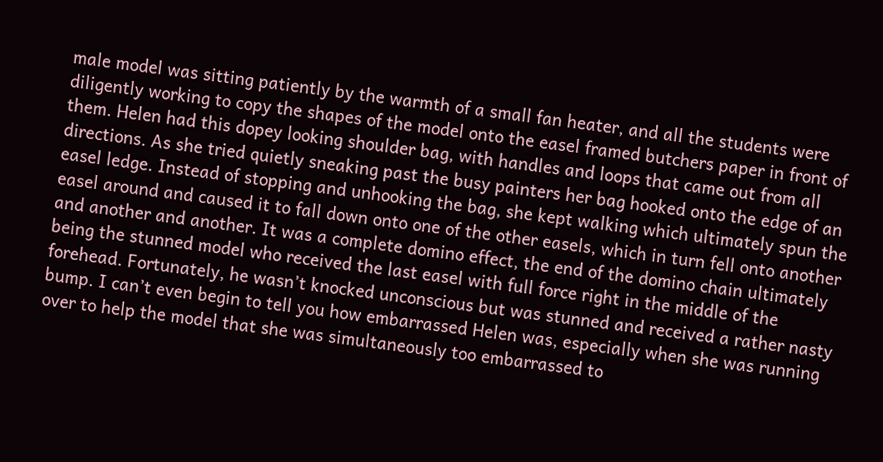male model was sitting patiently by the warmth of a small fan heater, and all the students were diligently working to copy the shapes of the model onto the easel framed butchers paper in front of them. Helen had this dopey looking shoulder bag, with handles and loops that came out from all directions. As she tried quietly sneaking past the busy painters her bag hooked onto the edge of an easel ledge. Instead of stopping and unhooking the bag, she kept walking which ultimately spun the easel around and caused it to fall down onto one of the other easels, which in turn fell onto another and another and another. It was a complete domino effect, the end of the domino chain ultimately being the stunned model who received the last easel with full force right in the middle of the forehead. Fortunately, he wasn’t knocked unconscious but was stunned and received a rather nasty bump. I can’t even begin to tell you how embarrassed Helen was, especially when she was running over to help the model that she was simultaneously too embarrassed to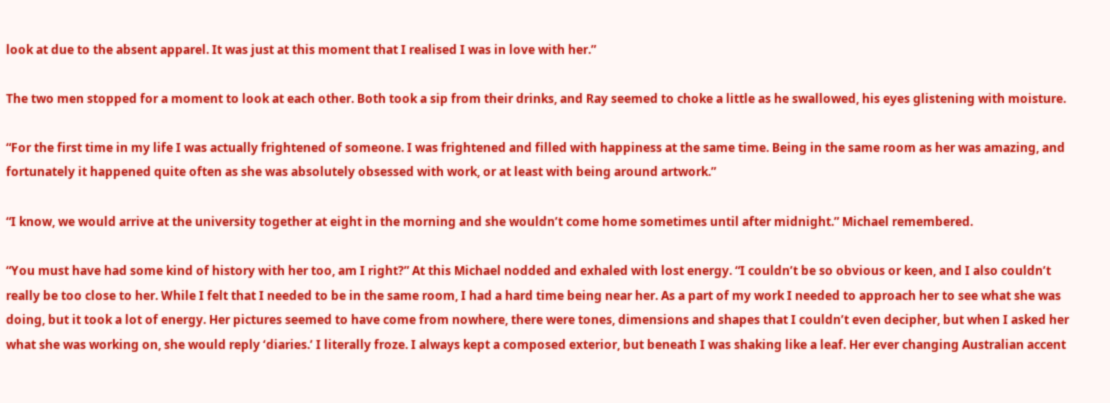look at due to the absent apparel. It was just at this moment that I realised I was in love with her.”

The two men stopped for a moment to look at each other. Both took a sip from their drinks, and Ray seemed to choke a little as he swallowed, his eyes glistening with moisture.

“For the first time in my life I was actually frightened of someone. I was frightened and filled with happiness at the same time. Being in the same room as her was amazing, and fortunately it happened quite often as she was absolutely obsessed with work, or at least with being around artwork.”

“I know, we would arrive at the university together at eight in the morning and she wouldn’t come home sometimes until after midnight.” Michael remembered.

“You must have had some kind of history with her too, am I right?” At this Michael nodded and exhaled with lost energy. “I couldn’t be so obvious or keen, and I also couldn’t really be too close to her. While I felt that I needed to be in the same room, I had a hard time being near her. As a part of my work I needed to approach her to see what she was doing, but it took a lot of energy. Her pictures seemed to have come from nowhere, there were tones, dimensions and shapes that I couldn’t even decipher, but when I asked her what she was working on, she would reply ‘diaries.’ I literally froze. I always kept a composed exterior, but beneath I was shaking like a leaf. Her ever changing Australian accent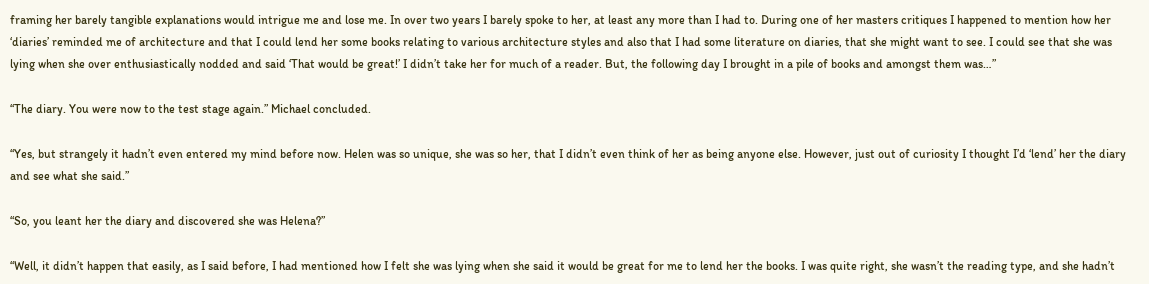framing her barely tangible explanations would intrigue me and lose me. In over two years I barely spoke to her, at least any more than I had to. During one of her masters critiques I happened to mention how her ‘diaries’ reminded me of architecture and that I could lend her some books relating to various architecture styles and also that I had some literature on diaries, that she might want to see. I could see that she was lying when she over enthusiastically nodded and said ‘That would be great!’ I didn’t take her for much of a reader. But, the following day I brought in a pile of books and amongst them was…”

“The diary. You were now to the test stage again.” Michael concluded.

“Yes, but strangely it hadn’t even entered my mind before now. Helen was so unique, she was so her, that I didn’t even think of her as being anyone else. However, just out of curiosity I thought I’d ‘lend’ her the diary and see what she said.”

“So, you leant her the diary and discovered she was Helena?”

“Well, it didn’t happen that easily, as I said before, I had mentioned how I felt she was lying when she said it would be great for me to lend her the books. I was quite right, she wasn’t the reading type, and she hadn’t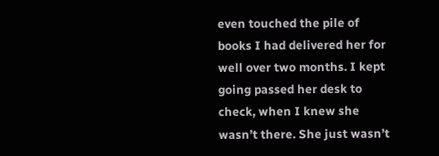even touched the pile of books I had delivered her for well over two months. I kept going passed her desk to check, when I knew she wasn’t there. She just wasn’t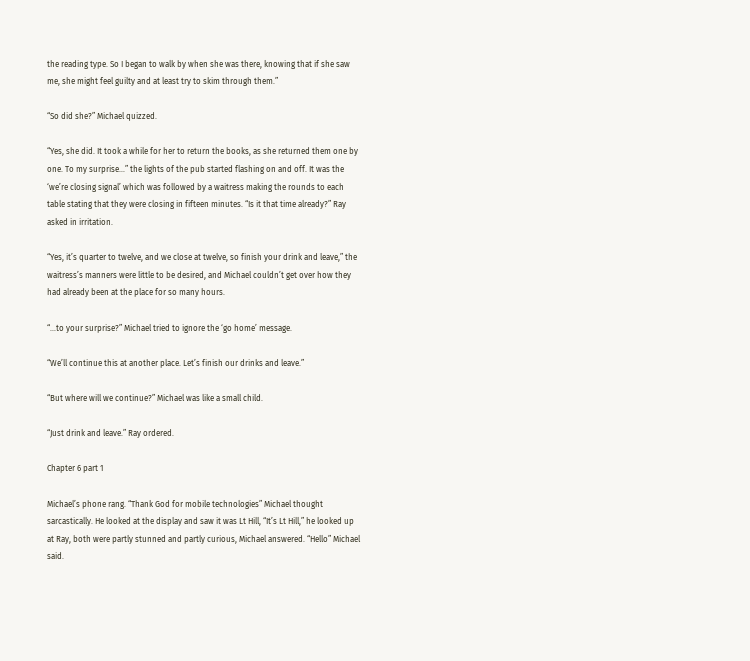the reading type. So I began to walk by when she was there, knowing that if she saw me, she might feel guilty and at least try to skim through them.”

“So did she?” Michael quizzed.

“Yes, she did. It took a while for her to return the books, as she returned them one by one. To my surprise…” the lights of the pub started flashing on and off. It was the ‘we’re closing signal’ which was followed by a waitress making the rounds to each table stating that they were closing in fifteen minutes. “Is it that time already?” Ray asked in irritation.

“Yes, it’s quarter to twelve, and we close at twelve, so finish your drink and leave,” the waitress’s manners were little to be desired, and Michael couldn’t get over how they had already been at the place for so many hours.

“…to your surprise?” Michael tried to ignore the ‘go home’ message.

“We’ll continue this at another place. Let’s finish our drinks and leave.”

“But where will we continue?” Michael was like a small child.

“Just drink and leave.” Ray ordered.

Chapter 6 part 1

Michael’s phone rang. “Thank God for mobile technologies” Michael thought sarcastically. He looked at the display and saw it was Lt Hill, “It’s Lt Hill,” he looked up at Ray, both were partly stunned and partly curious, Michael answered. “Hello” Michael said.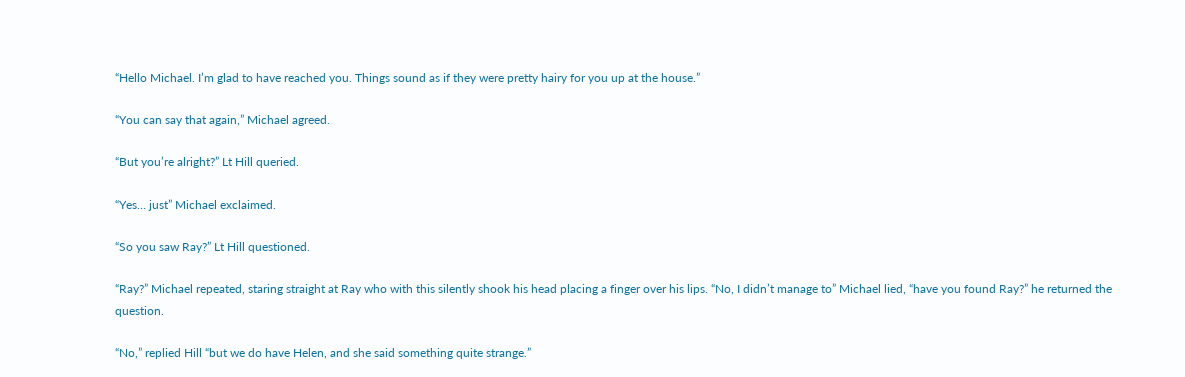“Hello Michael. I’m glad to have reached you. Things sound as if they were pretty hairy for you up at the house.”

“You can say that again,” Michael agreed.

“But you’re alright?” Lt Hill queried.

“Yes… just” Michael exclaimed.

“So you saw Ray?” Lt Hill questioned.

“Ray?” Michael repeated, staring straight at Ray who with this silently shook his head placing a finger over his lips. “No, I didn’t manage to” Michael lied, “have you found Ray?” he returned the question.

“No,” replied Hill “but we do have Helen, and she said something quite strange.”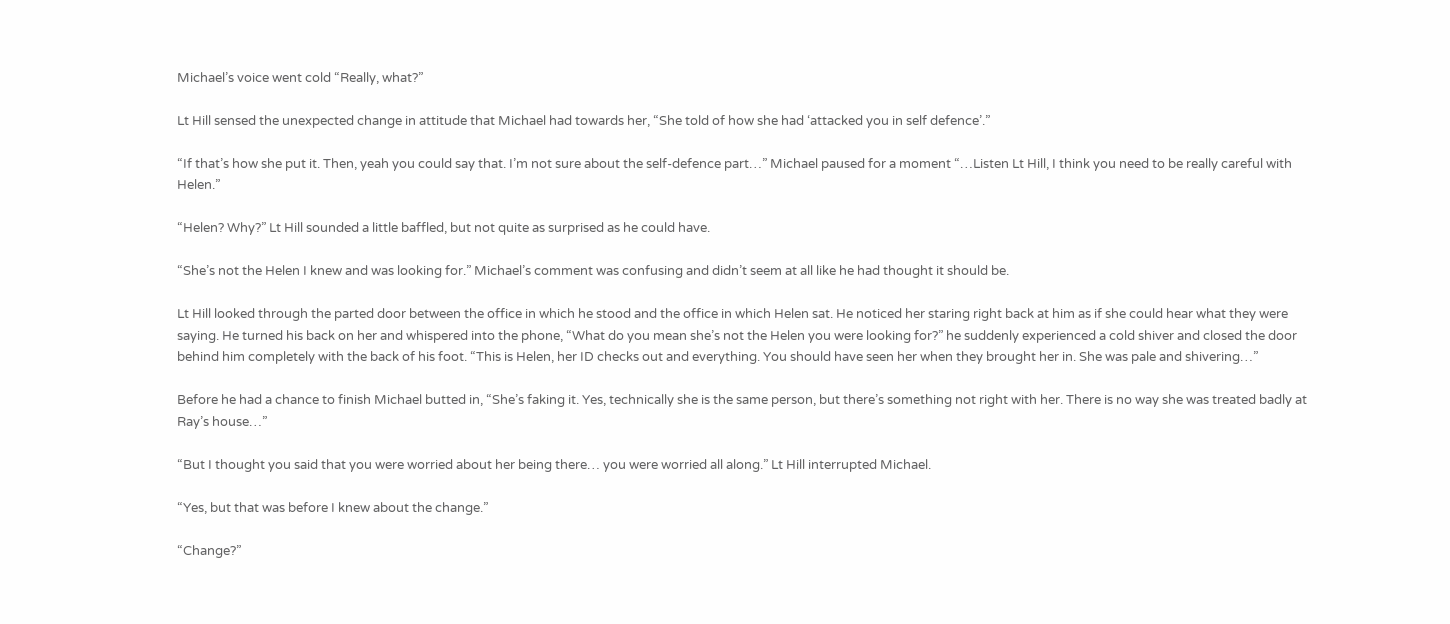Michael’s voice went cold “Really, what?”

Lt Hill sensed the unexpected change in attitude that Michael had towards her, “She told of how she had ‘attacked you in self defence’.”

“If that’s how she put it. Then, yeah you could say that. I’m not sure about the self-defence part…” Michael paused for a moment “…Listen Lt Hill, I think you need to be really careful with Helen.”

“Helen? Why?” Lt Hill sounded a little baffled, but not quite as surprised as he could have.

“She’s not the Helen I knew and was looking for.” Michael’s comment was confusing and didn’t seem at all like he had thought it should be.

Lt Hill looked through the parted door between the office in which he stood and the office in which Helen sat. He noticed her staring right back at him as if she could hear what they were saying. He turned his back on her and whispered into the phone, “What do you mean she’s not the Helen you were looking for?” he suddenly experienced a cold shiver and closed the door behind him completely with the back of his foot. “This is Helen, her ID checks out and everything. You should have seen her when they brought her in. She was pale and shivering…”

Before he had a chance to finish Michael butted in, “She’s faking it. Yes, technically she is the same person, but there’s something not right with her. There is no way she was treated badly at Ray’s house…”

“But I thought you said that you were worried about her being there… you were worried all along.” Lt Hill interrupted Michael.

“Yes, but that was before I knew about the change.”

“Change?”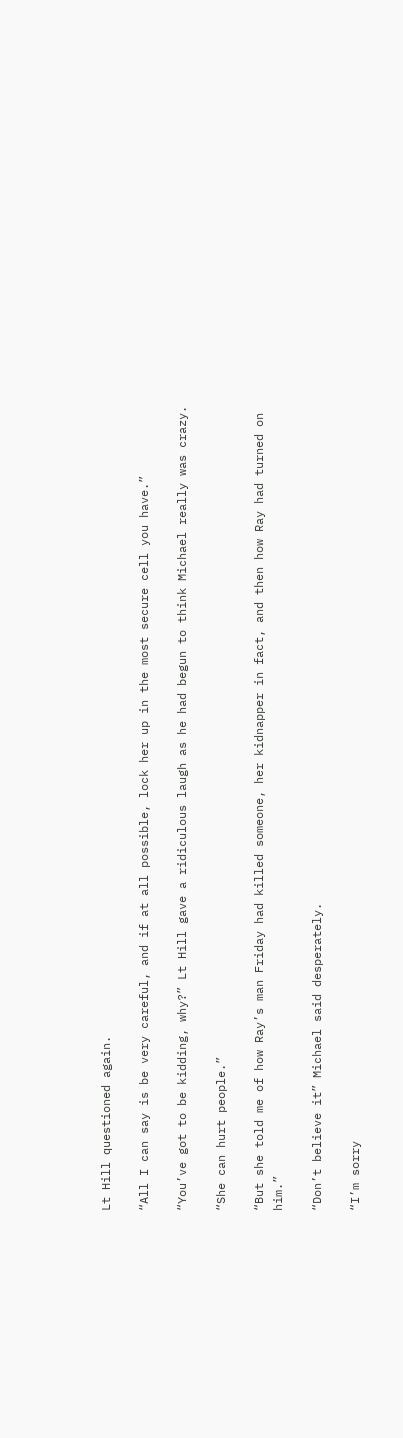Lt Hill questioned again.

“All I can say is be very careful, and if at all possible, lock her up in the most secure cell you have.”

“You’ve got to be kidding, why?” Lt Hill gave a ridiculous laugh as he had begun to think Michael really was crazy.

“She can hurt people.”

“But she told me of how Ray’s man Friday had killed someone, her kidnapper in fact, and then how Ray had turned on him.”

“Don’t believe it” Michael said desperately.

“I’m sorry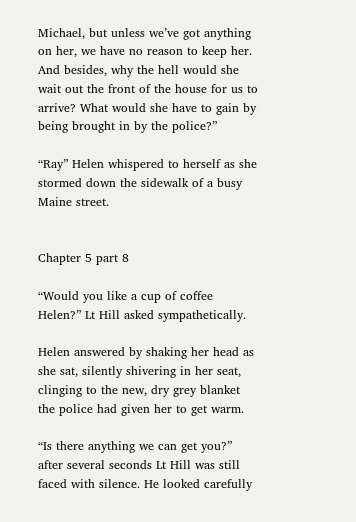Michael, but unless we’ve got anything on her, we have no reason to keep her. And besides, why the hell would she wait out the front of the house for us to arrive? What would she have to gain by being brought in by the police?”

“Ray” Helen whispered to herself as she stormed down the sidewalk of a busy Maine street.


Chapter 5 part 8

“Would you like a cup of coffee Helen?” Lt Hill asked sympathetically.

Helen answered by shaking her head as she sat, silently shivering in her seat, clinging to the new, dry grey blanket the police had given her to get warm.

“Is there anything we can get you?” after several seconds Lt Hill was still faced with silence. He looked carefully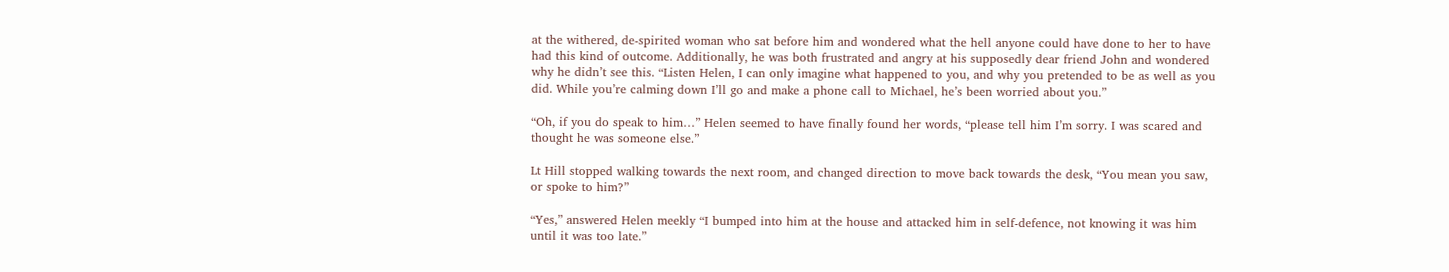at the withered, de-spirited woman who sat before him and wondered what the hell anyone could have done to her to have had this kind of outcome. Additionally, he was both frustrated and angry at his supposedly dear friend John and wondered why he didn’t see this. “Listen Helen, I can only imagine what happened to you, and why you pretended to be as well as you did. While you’re calming down I’ll go and make a phone call to Michael, he’s been worried about you.”

“Oh, if you do speak to him…” Helen seemed to have finally found her words, “please tell him I’m sorry. I was scared and thought he was someone else.”

Lt Hill stopped walking towards the next room, and changed direction to move back towards the desk, “You mean you saw, or spoke to him?”

“Yes,” answered Helen meekly “I bumped into him at the house and attacked him in self-defence, not knowing it was him until it was too late.”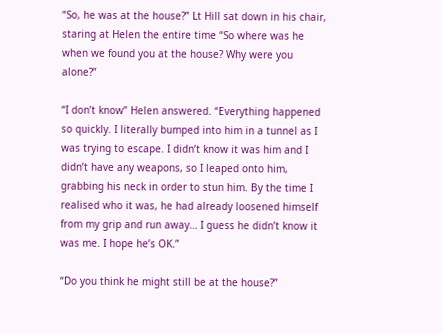“So, he was at the house?” Lt Hill sat down in his chair, staring at Helen the entire time “So where was he when we found you at the house? Why were you alone?”

“I don’t know” Helen answered. “Everything happened so quickly. I literally bumped into him in a tunnel as I was trying to escape. I didn’t know it was him and I didn’t have any weapons, so I leaped onto him, grabbing his neck in order to stun him. By the time I realised who it was, he had already loosened himself from my grip and run away… I guess he didn’t know it was me. I hope he’s OK.”

“Do you think he might still be at the house?”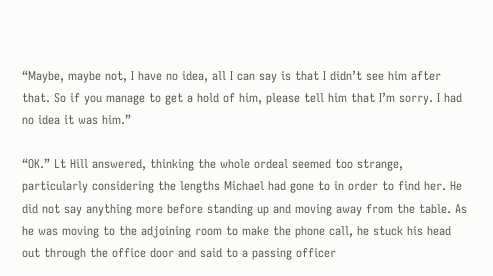“Maybe, maybe not, I have no idea, all I can say is that I didn’t see him after that. So if you manage to get a hold of him, please tell him that I’m sorry. I had no idea it was him.”

“OK.” Lt Hill answered, thinking the whole ordeal seemed too strange, particularly considering the lengths Michael had gone to in order to find her. He did not say anything more before standing up and moving away from the table. As he was moving to the adjoining room to make the phone call, he stuck his head out through the office door and said to a passing officer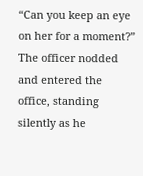“Can you keep an eye on her for a moment?” The officer nodded and entered the office, standing silently as he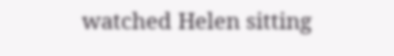watched Helen sitting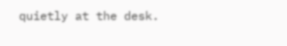quietly at the desk.